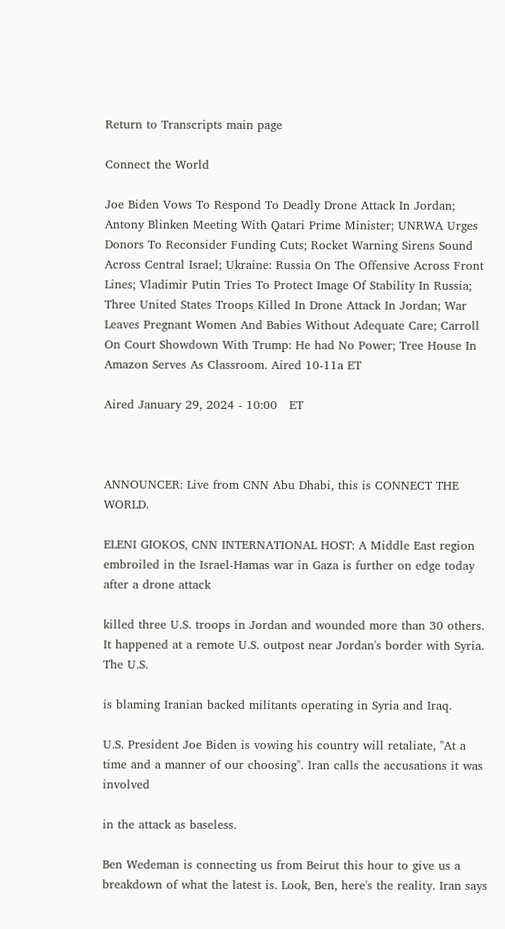Return to Transcripts main page

Connect the World

Joe Biden Vows To Respond To Deadly Drone Attack In Jordan; Antony Blinken Meeting With Qatari Prime Minister; UNRWA Urges Donors To Reconsider Funding Cuts; Rocket Warning Sirens Sound Across Central Israel; Ukraine: Russia On The Offensive Across Front Lines; Vladimir Putin Tries To Protect Image Of Stability In Russia; Three United States Troops Killed In Drone Attack In Jordan; War Leaves Pregnant Women And Babies Without Adequate Care; Carroll On Court Showdown With Trump: He had No Power; Tree House In Amazon Serves As Classroom. Aired 10-11a ET

Aired January 29, 2024 - 10:00   ET



ANNOUNCER: Live from CNN Abu Dhabi, this is CONNECT THE WORLD.

ELENI GIOKOS, CNN INTERNATIONAL HOST: A Middle East region embroiled in the Israel-Hamas war in Gaza is further on edge today after a drone attack

killed three U.S. troops in Jordan and wounded more than 30 others. It happened at a remote U.S. outpost near Jordan's border with Syria. The U.S.

is blaming Iranian backed militants operating in Syria and Iraq.

U.S. President Joe Biden is vowing his country will retaliate, "At a time and a manner of our choosing". Iran calls the accusations it was involved

in the attack as baseless.

Ben Wedeman is connecting us from Beirut this hour to give us a breakdown of what the latest is. Look, Ben, here's the reality. Iran says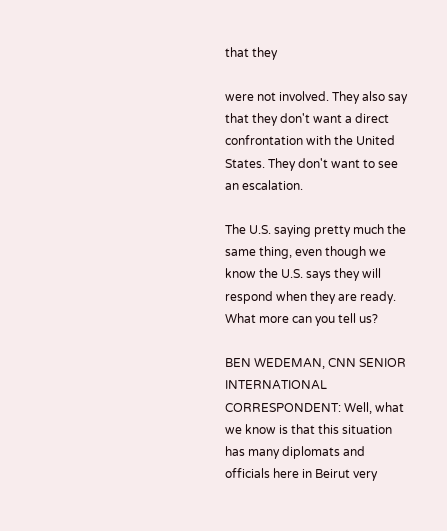that they

were not involved. They also say that they don't want a direct confrontation with the United States. They don't want to see an escalation.

The U.S. saying pretty much the same thing, even though we know the U.S. says they will respond when they are ready. What more can you tell us?

BEN WEDEMAN, CNN SENIOR INTERNATIONAL CORRESPONDENT: Well, what we know is that this situation has many diplomats and officials here in Beirut very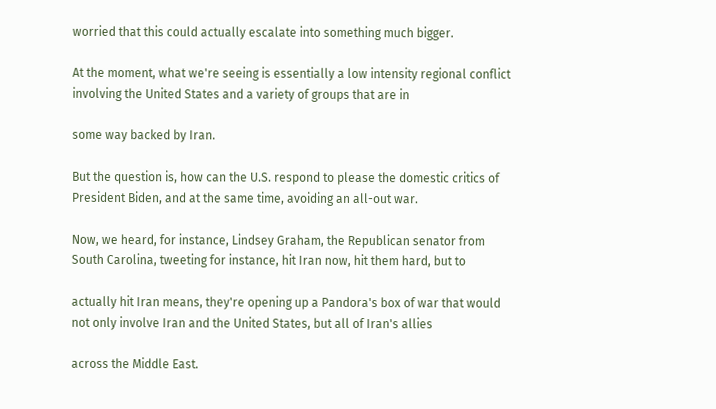worried that this could actually escalate into something much bigger.

At the moment, what we're seeing is essentially a low intensity regional conflict involving the United States and a variety of groups that are in

some way backed by Iran.

But the question is, how can the U.S. respond to please the domestic critics of President Biden, and at the same time, avoiding an all-out war.

Now, we heard, for instance, Lindsey Graham, the Republican senator from South Carolina, tweeting for instance, hit Iran now, hit them hard, but to

actually hit Iran means, they're opening up a Pandora's box of war that would not only involve Iran and the United States, but all of Iran's allies

across the Middle East.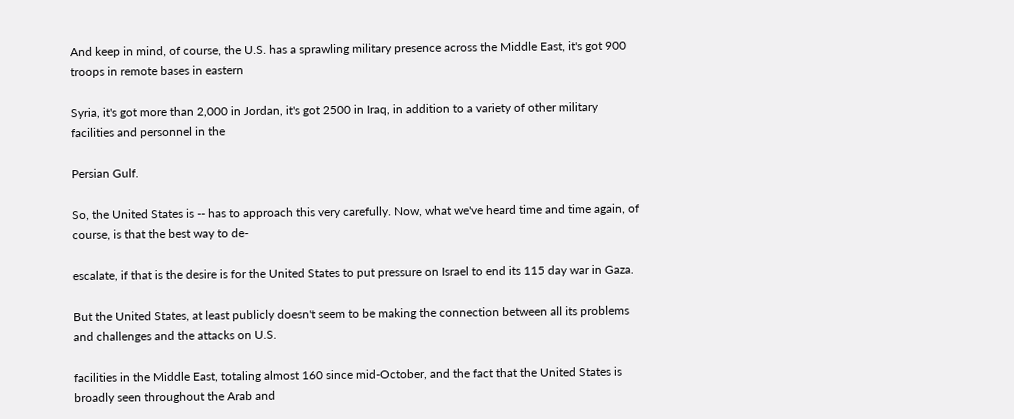And keep in mind, of course, the U.S. has a sprawling military presence across the Middle East, it's got 900 troops in remote bases in eastern

Syria, it's got more than 2,000 in Jordan, it's got 2500 in Iraq, in addition to a variety of other military facilities and personnel in the

Persian Gulf.

So, the United States is -- has to approach this very carefully. Now, what we've heard time and time again, of course, is that the best way to de-

escalate, if that is the desire is for the United States to put pressure on Israel to end its 115 day war in Gaza.

But the United States, at least publicly doesn't seem to be making the connection between all its problems and challenges and the attacks on U.S.

facilities in the Middle East, totaling almost 160 since mid-October, and the fact that the United States is broadly seen throughout the Arab and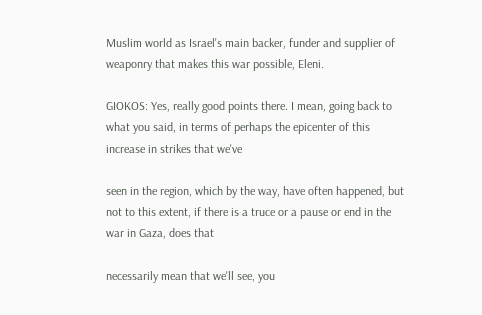Muslim world as Israel's main backer, funder and supplier of weaponry that makes this war possible, Eleni.

GIOKOS: Yes, really good points there. I mean, going back to what you said, in terms of perhaps the epicenter of this increase in strikes that we've

seen in the region, which by the way, have often happened, but not to this extent, if there is a truce or a pause or end in the war in Gaza, does that

necessarily mean that we'll see, you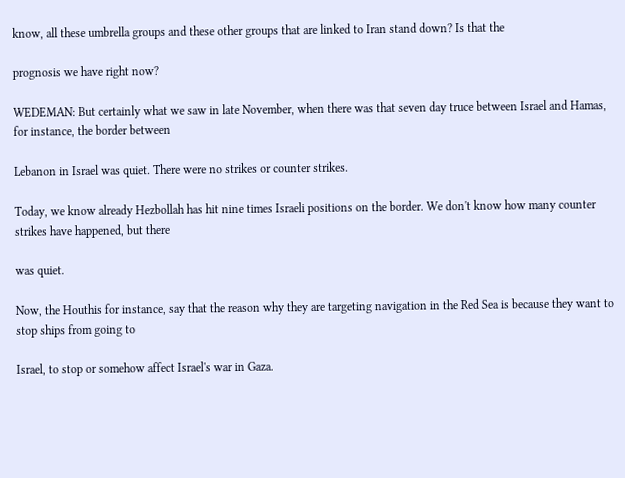know, all these umbrella groups and these other groups that are linked to Iran stand down? Is that the

prognosis we have right now?

WEDEMAN: But certainly what we saw in late November, when there was that seven day truce between Israel and Hamas, for instance, the border between

Lebanon in Israel was quiet. There were no strikes or counter strikes.

Today, we know already Hezbollah has hit nine times Israeli positions on the border. We don't know how many counter strikes have happened, but there

was quiet.

Now, the Houthis for instance, say that the reason why they are targeting navigation in the Red Sea is because they want to stop ships from going to

Israel, to stop or somehow affect Israel's war in Gaza.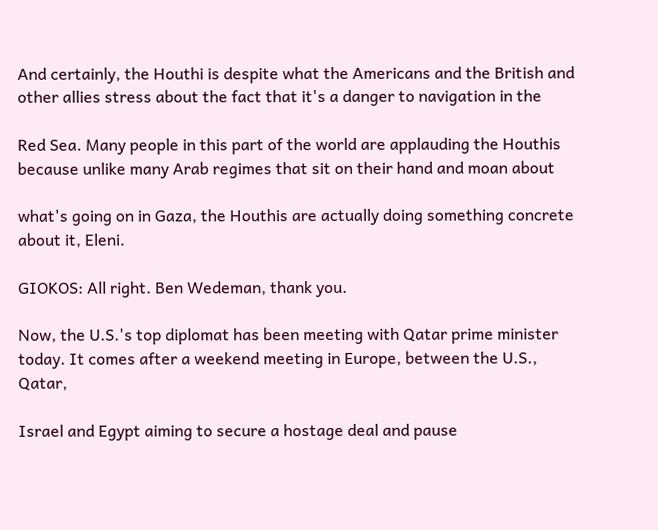And certainly, the Houthi is despite what the Americans and the British and other allies stress about the fact that it's a danger to navigation in the

Red Sea. Many people in this part of the world are applauding the Houthis because unlike many Arab regimes that sit on their hand and moan about

what's going on in Gaza, the Houthis are actually doing something concrete about it, Eleni.

GIOKOS: All right. Ben Wedeman, thank you.

Now, the U.S.'s top diplomat has been meeting with Qatar prime minister today. It comes after a weekend meeting in Europe, between the U.S., Qatar,

Israel and Egypt aiming to secure a hostage deal and pause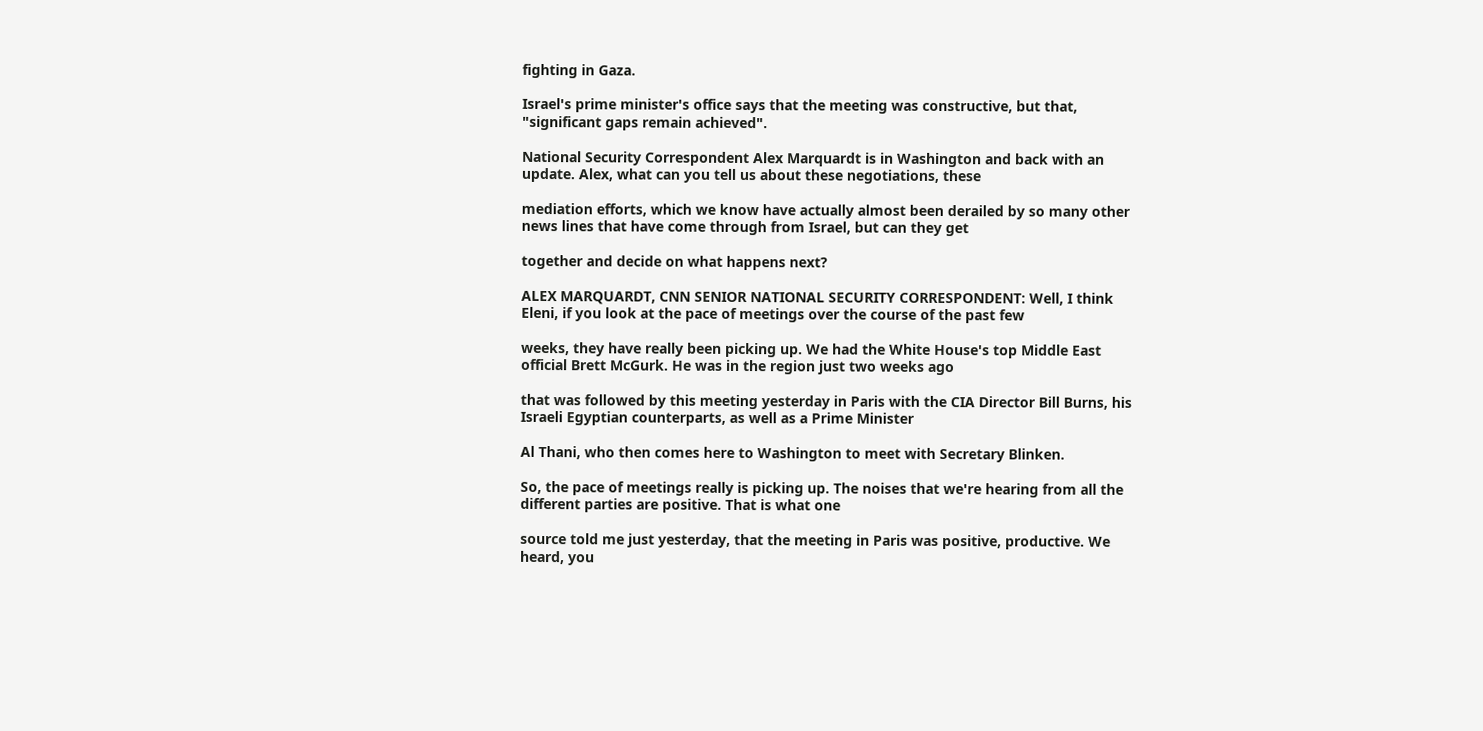fighting in Gaza.

Israel's prime minister's office says that the meeting was constructive, but that, "significant gaps remain achieved".

National Security Correspondent Alex Marquardt is in Washington and back with an update. Alex, what can you tell us about these negotiations, these

mediation efforts, which we know have actually almost been derailed by so many other news lines that have come through from Israel, but can they get

together and decide on what happens next?

ALEX MARQUARDT, CNN SENIOR NATIONAL SECURITY CORRESPONDENT: Well, I think Eleni, if you look at the pace of meetings over the course of the past few

weeks, they have really been picking up. We had the White House's top Middle East official Brett McGurk. He was in the region just two weeks ago

that was followed by this meeting yesterday in Paris with the CIA Director Bill Burns, his Israeli Egyptian counterparts, as well as a Prime Minister

Al Thani, who then comes here to Washington to meet with Secretary Blinken.

So, the pace of meetings really is picking up. The noises that we're hearing from all the different parties are positive. That is what one

source told me just yesterday, that the meeting in Paris was positive, productive. We heard, you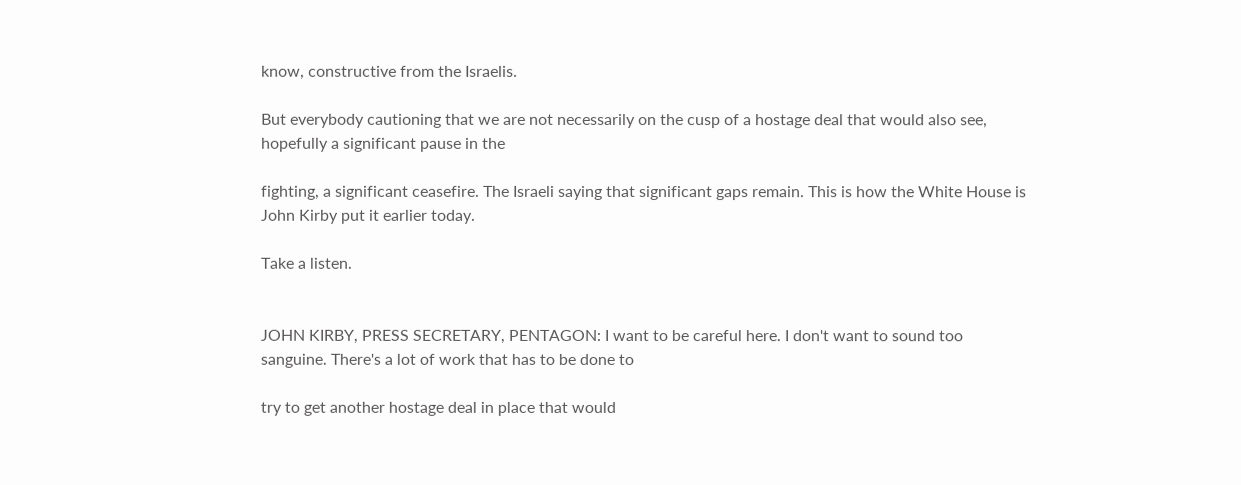know, constructive from the Israelis.

But everybody cautioning that we are not necessarily on the cusp of a hostage deal that would also see, hopefully a significant pause in the

fighting, a significant ceasefire. The Israeli saying that significant gaps remain. This is how the White House is John Kirby put it earlier today.

Take a listen.


JOHN KIRBY, PRESS SECRETARY, PENTAGON: I want to be careful here. I don't want to sound too sanguine. There's a lot of work that has to be done to

try to get another hostage deal in place that would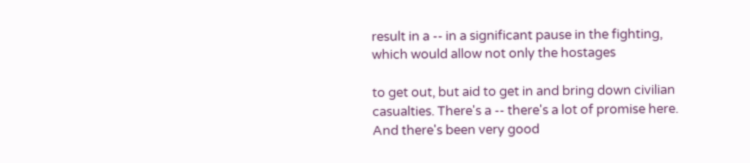result in a -- in a significant pause in the fighting, which would allow not only the hostages

to get out, but aid to get in and bring down civilian casualties. There's a -- there's a lot of promise here. And there's been very good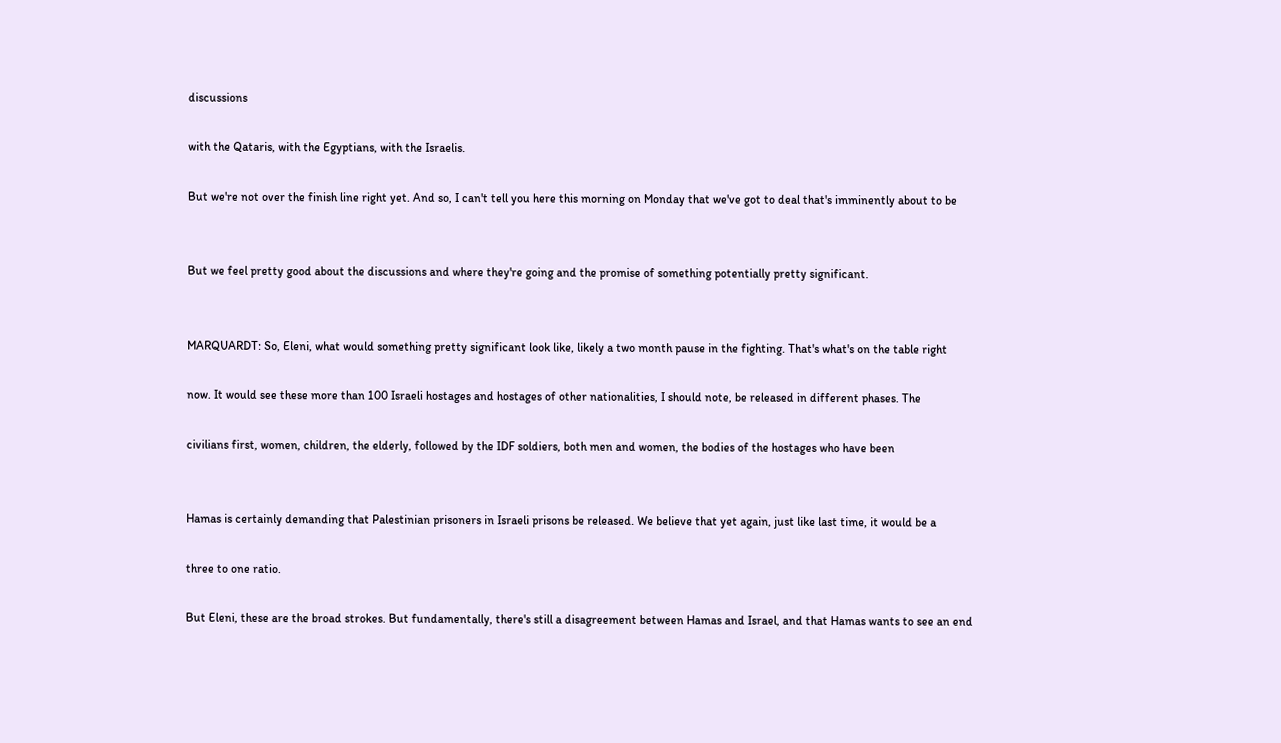discussions

with the Qataris, with the Egyptians, with the Israelis.

But we're not over the finish line right yet. And so, I can't tell you here this morning on Monday that we've got to deal that's imminently about to be


But we feel pretty good about the discussions and where they're going and the promise of something potentially pretty significant.


MARQUARDT: So, Eleni, what would something pretty significant look like, likely a two month pause in the fighting. That's what's on the table right

now. It would see these more than 100 Israeli hostages and hostages of other nationalities, I should note, be released in different phases. The

civilians first, women, children, the elderly, followed by the IDF soldiers, both men and women, the bodies of the hostages who have been


Hamas is certainly demanding that Palestinian prisoners in Israeli prisons be released. We believe that yet again, just like last time, it would be a

three to one ratio.

But Eleni, these are the broad strokes. But fundamentally, there's still a disagreement between Hamas and Israel, and that Hamas wants to see an end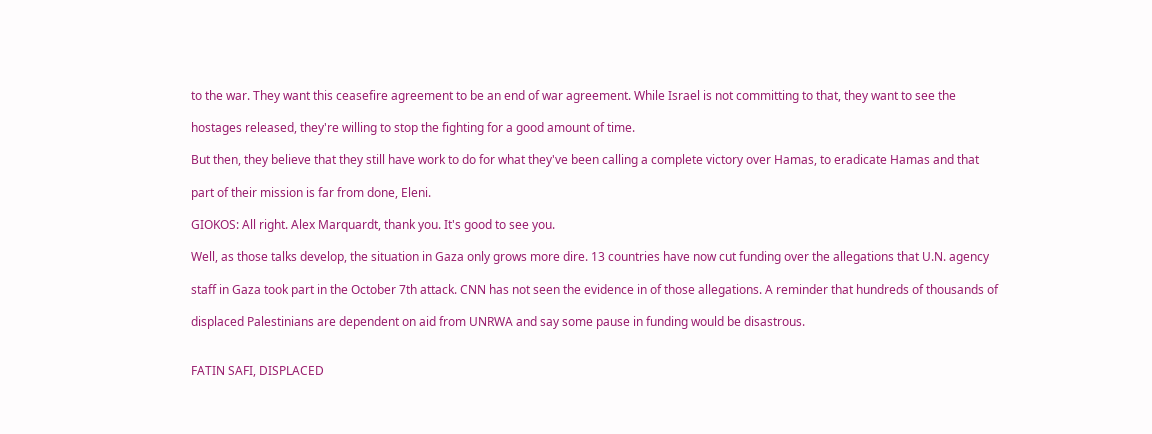to the war. They want this ceasefire agreement to be an end of war agreement. While Israel is not committing to that, they want to see the

hostages released, they're willing to stop the fighting for a good amount of time.

But then, they believe that they still have work to do for what they've been calling a complete victory over Hamas, to eradicate Hamas and that

part of their mission is far from done, Eleni.

GIOKOS: All right. Alex Marquardt, thank you. It's good to see you.

Well, as those talks develop, the situation in Gaza only grows more dire. 13 countries have now cut funding over the allegations that U.N. agency

staff in Gaza took part in the October 7th attack. CNN has not seen the evidence in of those allegations. A reminder that hundreds of thousands of

displaced Palestinians are dependent on aid from UNRWA and say some pause in funding would be disastrous.


FATIN SAFI, DISPLACED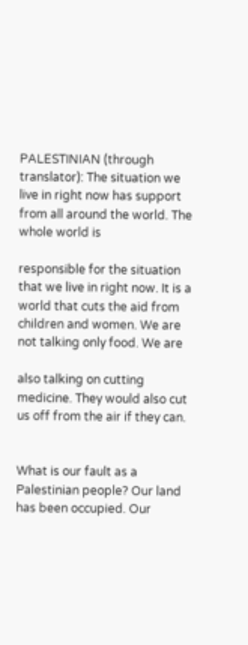PALESTINIAN (through translator): The situation we live in right now has support from all around the world. The whole world is

responsible for the situation that we live in right now. It is a world that cuts the aid from children and women. We are not talking only food. We are

also talking on cutting medicine. They would also cut us off from the air if they can.


What is our fault as a Palestinian people? Our land has been occupied. Our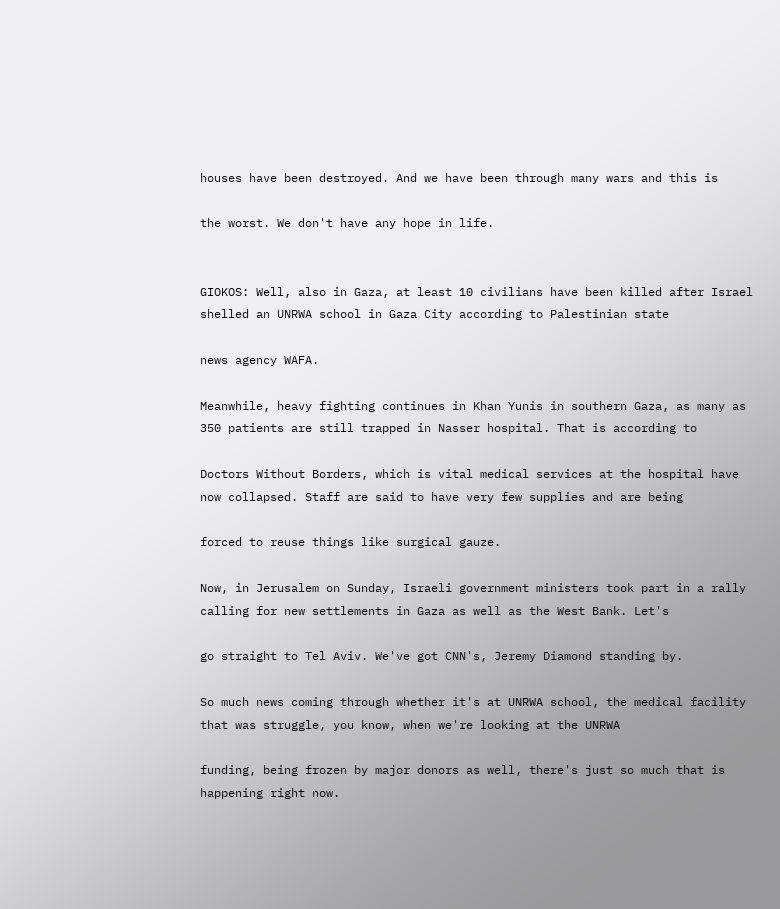houses have been destroyed. And we have been through many wars and this is

the worst. We don't have any hope in life.


GIOKOS: Well, also in Gaza, at least 10 civilians have been killed after Israel shelled an UNRWA school in Gaza City according to Palestinian state

news agency WAFA.

Meanwhile, heavy fighting continues in Khan Yunis in southern Gaza, as many as 350 patients are still trapped in Nasser hospital. That is according to

Doctors Without Borders, which is vital medical services at the hospital have now collapsed. Staff are said to have very few supplies and are being

forced to reuse things like surgical gauze.

Now, in Jerusalem on Sunday, Israeli government ministers took part in a rally calling for new settlements in Gaza as well as the West Bank. Let's

go straight to Tel Aviv. We've got CNN's, Jeremy Diamond standing by.

So much news coming through whether it's at UNRWA school, the medical facility that was struggle, you know, when we're looking at the UNRWA

funding, being frozen by major donors as well, there's just so much that is happening right now.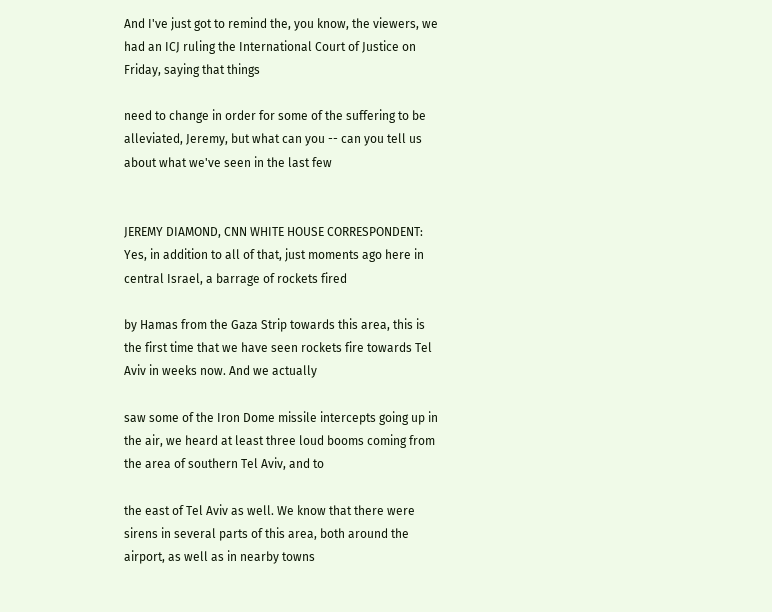And I've just got to remind the, you know, the viewers, we had an ICJ ruling the International Court of Justice on Friday, saying that things

need to change in order for some of the suffering to be alleviated, Jeremy, but what can you -- can you tell us about what we've seen in the last few


JEREMY DIAMOND, CNN WHITE HOUSE CORRESPONDENT: Yes, in addition to all of that, just moments ago here in central Israel, a barrage of rockets fired

by Hamas from the Gaza Strip towards this area, this is the first time that we have seen rockets fire towards Tel Aviv in weeks now. And we actually

saw some of the Iron Dome missile intercepts going up in the air, we heard at least three loud booms coming from the area of southern Tel Aviv, and to

the east of Tel Aviv as well. We know that there were sirens in several parts of this area, both around the airport, as well as in nearby towns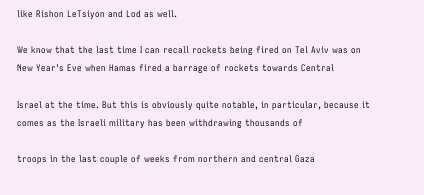like Rishon LeTsiyon and Lod as well.

We know that the last time I can recall rockets being fired on Tel Aviv was on New Year's Eve when Hamas fired a barrage of rockets towards Central

Israel at the time. But this is obviously quite notable, in particular, because it comes as the Israeli military has been withdrawing thousands of

troops in the last couple of weeks from northern and central Gaza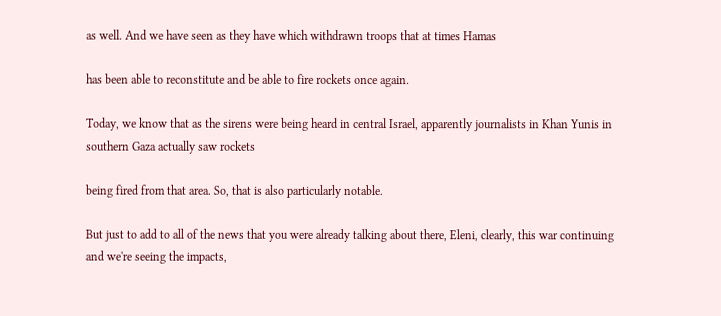as well. And we have seen as they have which withdrawn troops that at times Hamas

has been able to reconstitute and be able to fire rockets once again.

Today, we know that as the sirens were being heard in central Israel, apparently journalists in Khan Yunis in southern Gaza actually saw rockets

being fired from that area. So, that is also particularly notable.

But just to add to all of the news that you were already talking about there, Eleni, clearly, this war continuing and we're seeing the impacts,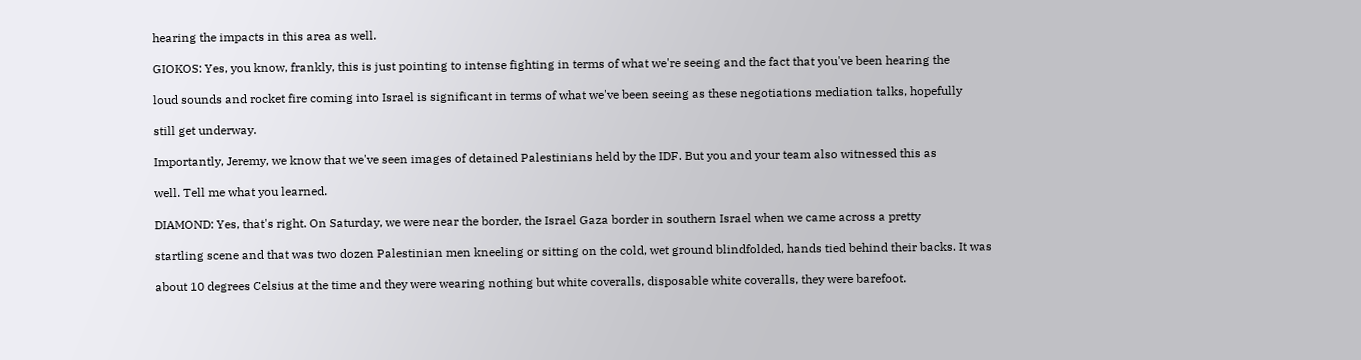hearing the impacts in this area as well.

GIOKOS: Yes, you know, frankly, this is just pointing to intense fighting in terms of what we're seeing and the fact that you've been hearing the

loud sounds and rocket fire coming into Israel is significant in terms of what we've been seeing as these negotiations mediation talks, hopefully

still get underway.

Importantly, Jeremy, we know that we've seen images of detained Palestinians held by the IDF. But you and your team also witnessed this as

well. Tell me what you learned.

DIAMOND: Yes, that's right. On Saturday, we were near the border, the Israel Gaza border in southern Israel when we came across a pretty

startling scene and that was two dozen Palestinian men kneeling or sitting on the cold, wet ground blindfolded, hands tied behind their backs. It was

about 10 degrees Celsius at the time and they were wearing nothing but white coveralls, disposable white coveralls, they were barefoot.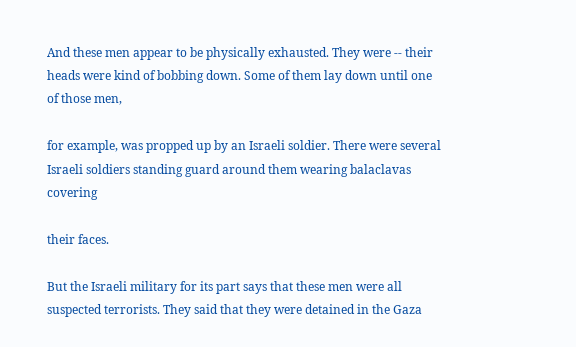And these men appear to be physically exhausted. They were -- their heads were kind of bobbing down. Some of them lay down until one of those men,

for example, was propped up by an Israeli soldier. There were several Israeli soldiers standing guard around them wearing balaclavas covering

their faces.

But the Israeli military for its part says that these men were all suspected terrorists. They said that they were detained in the Gaza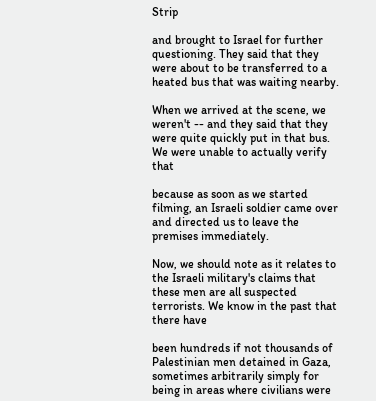Strip

and brought to Israel for further questioning. They said that they were about to be transferred to a heated bus that was waiting nearby.

When we arrived at the scene, we weren't -- and they said that they were quite quickly put in that bus. We were unable to actually verify that

because as soon as we started filming, an Israeli soldier came over and directed us to leave the premises immediately.

Now, we should note as it relates to the Israeli military's claims that these men are all suspected terrorists. We know in the past that there have

been hundreds if not thousands of Palestinian men detained in Gaza, sometimes arbitrarily simply for being in areas where civilians were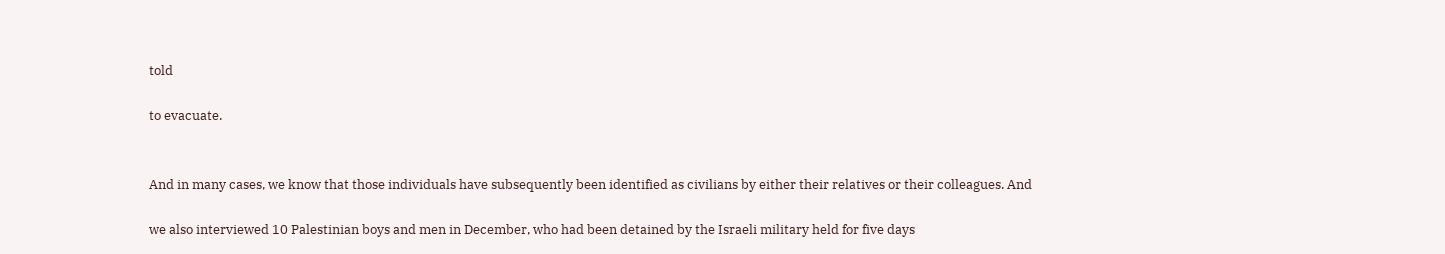told

to evacuate.


And in many cases, we know that those individuals have subsequently been identified as civilians by either their relatives or their colleagues. And

we also interviewed 10 Palestinian boys and men in December, who had been detained by the Israeli military held for five days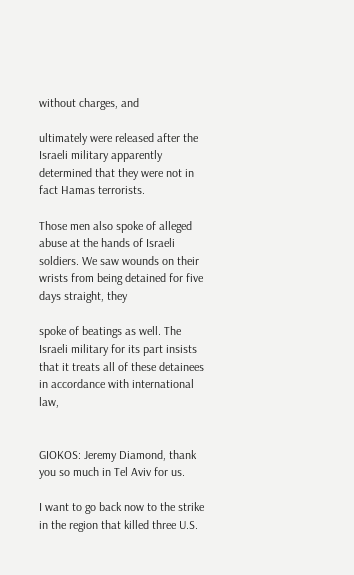without charges, and

ultimately were released after the Israeli military apparently determined that they were not in fact Hamas terrorists.

Those men also spoke of alleged abuse at the hands of Israeli soldiers. We saw wounds on their wrists from being detained for five days straight, they

spoke of beatings as well. The Israeli military for its part insists that it treats all of these detainees in accordance with international law,


GIOKOS: Jeremy Diamond, thank you so much in Tel Aviv for us.

I want to go back now to the strike in the region that killed three U.S.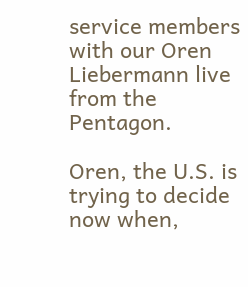service members with our Oren Liebermann live from the Pentagon.

Oren, the U.S. is trying to decide now when,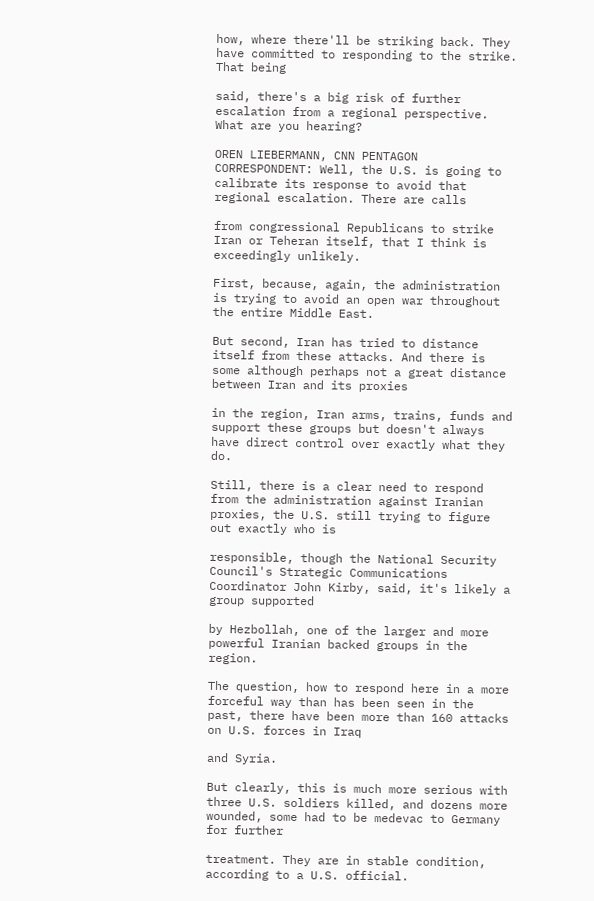how, where there'll be striking back. They have committed to responding to the strike. That being

said, there's a big risk of further escalation from a regional perspective. What are you hearing?

OREN LIEBERMANN, CNN PENTAGON CORRESPONDENT: Well, the U.S. is going to calibrate its response to avoid that regional escalation. There are calls

from congressional Republicans to strike Iran or Teheran itself, that I think is exceedingly unlikely.

First, because, again, the administration is trying to avoid an open war throughout the entire Middle East.

But second, Iran has tried to distance itself from these attacks. And there is some although perhaps not a great distance between Iran and its proxies

in the region, Iran arms, trains, funds and support these groups but doesn't always have direct control over exactly what they do.

Still, there is a clear need to respond from the administration against Iranian proxies, the U.S. still trying to figure out exactly who is

responsible, though the National Security Council's Strategic Communications Coordinator John Kirby, said, it's likely a group supported

by Hezbollah, one of the larger and more powerful Iranian backed groups in the region.

The question, how to respond here in a more forceful way than has been seen in the past, there have been more than 160 attacks on U.S. forces in Iraq

and Syria.

But clearly, this is much more serious with three U.S. soldiers killed, and dozens more wounded, some had to be medevac to Germany for further

treatment. They are in stable condition, according to a U.S. official.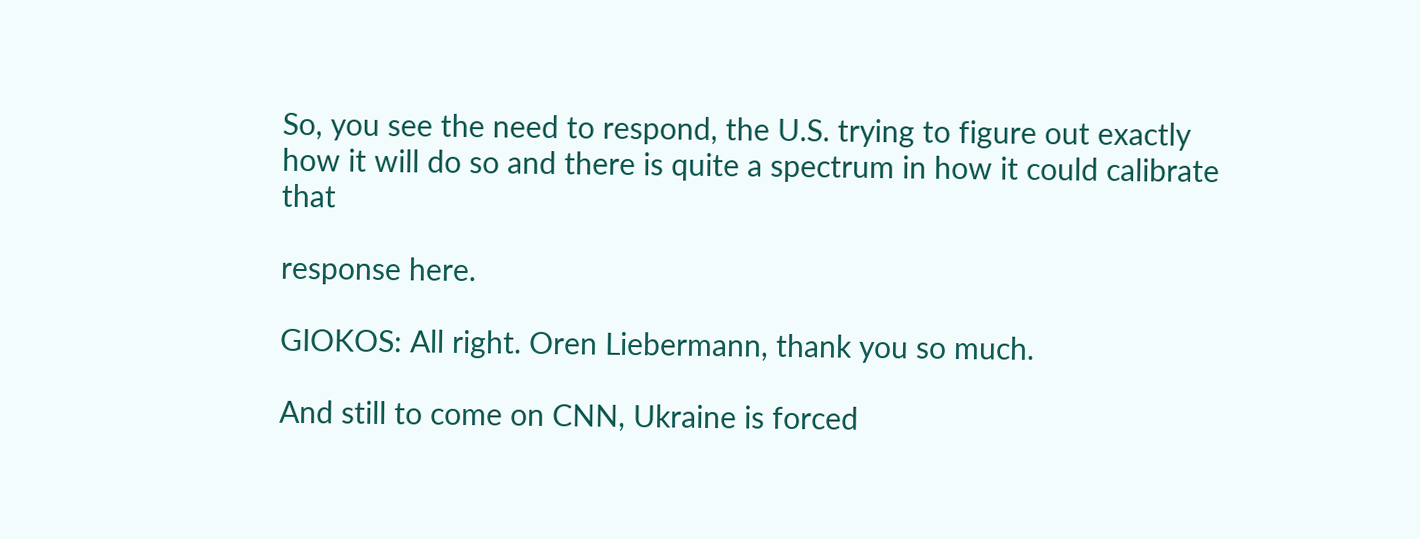So, you see the need to respond, the U.S. trying to figure out exactly how it will do so and there is quite a spectrum in how it could calibrate that

response here.

GIOKOS: All right. Oren Liebermann, thank you so much.

And still to come on CNN, Ukraine is forced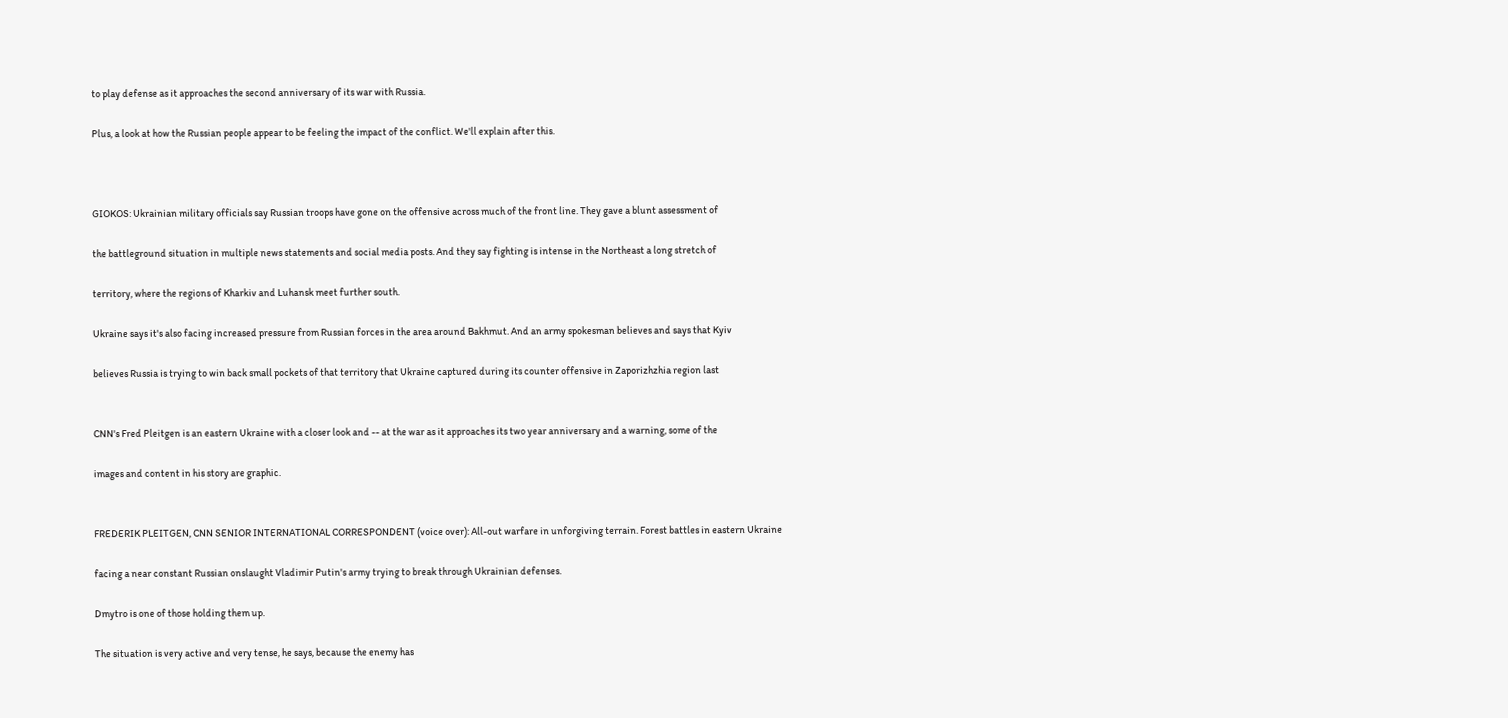to play defense as it approaches the second anniversary of its war with Russia.

Plus, a look at how the Russian people appear to be feeling the impact of the conflict. We'll explain after this.



GIOKOS: Ukrainian military officials say Russian troops have gone on the offensive across much of the front line. They gave a blunt assessment of

the battleground situation in multiple news statements and social media posts. And they say fighting is intense in the Northeast a long stretch of

territory, where the regions of Kharkiv and Luhansk meet further south.

Ukraine says it's also facing increased pressure from Russian forces in the area around Bakhmut. And an army spokesman believes and says that Kyiv

believes Russia is trying to win back small pockets of that territory that Ukraine captured during its counter offensive in Zaporizhzhia region last


CNN's Fred Pleitgen is an eastern Ukraine with a closer look and -- at the war as it approaches its two year anniversary and a warning, some of the

images and content in his story are graphic.


FREDERIK PLEITGEN, CNN SENIOR INTERNATIONAL CORRESPONDENT (voice over): All-out warfare in unforgiving terrain. Forest battles in eastern Ukraine

facing a near constant Russian onslaught Vladimir Putin's army trying to break through Ukrainian defenses.

Dmytro is one of those holding them up.

The situation is very active and very tense, he says, because the enemy has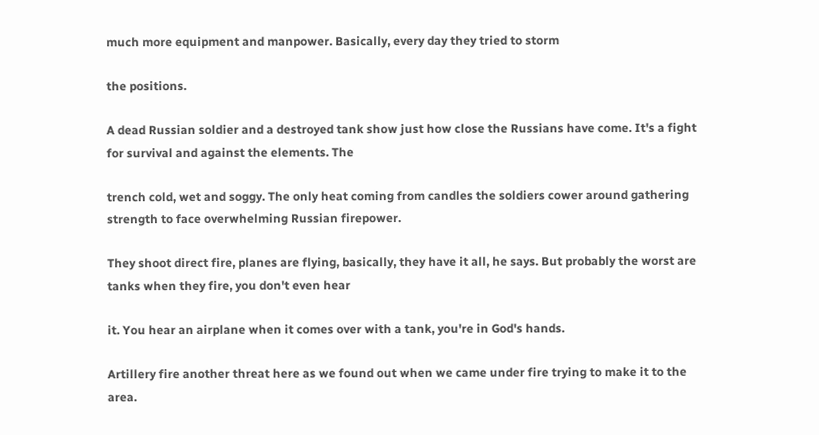much more equipment and manpower. Basically, every day they tried to storm

the positions.

A dead Russian soldier and a destroyed tank show just how close the Russians have come. It's a fight for survival and against the elements. The

trench cold, wet and soggy. The only heat coming from candles the soldiers cower around gathering strength to face overwhelming Russian firepower.

They shoot direct fire, planes are flying, basically, they have it all, he says. But probably the worst are tanks when they fire, you don't even hear

it. You hear an airplane when it comes over with a tank, you're in God's hands.

Artillery fire another threat here as we found out when we came under fire trying to make it to the area.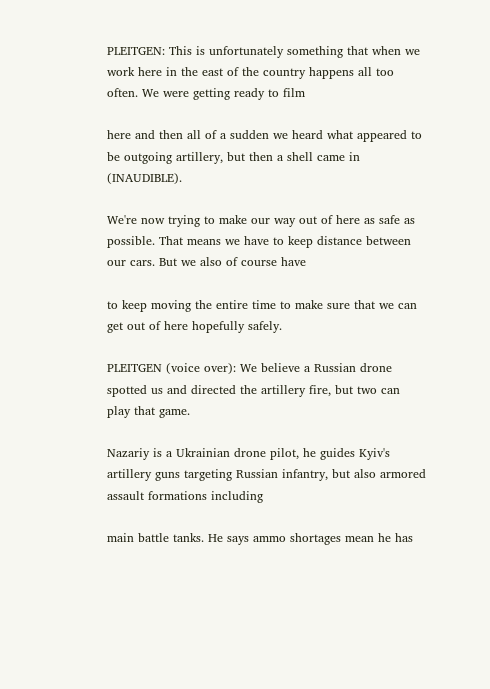PLEITGEN: This is unfortunately something that when we work here in the east of the country happens all too often. We were getting ready to film

here and then all of a sudden we heard what appeared to be outgoing artillery, but then a shell came in (INAUDIBLE).

We're now trying to make our way out of here as safe as possible. That means we have to keep distance between our cars. But we also of course have

to keep moving the entire time to make sure that we can get out of here hopefully safely.

PLEITGEN (voice over): We believe a Russian drone spotted us and directed the artillery fire, but two can play that game.

Nazariy is a Ukrainian drone pilot, he guides Kyiv's artillery guns targeting Russian infantry, but also armored assault formations including

main battle tanks. He says ammo shortages mean he has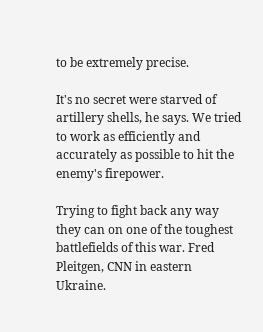to be extremely precise.

It's no secret were starved of artillery shells, he says. We tried to work as efficiently and accurately as possible to hit the enemy's firepower.

Trying to fight back any way they can on one of the toughest battlefields of this war. Fred Pleitgen, CNN in eastern Ukraine.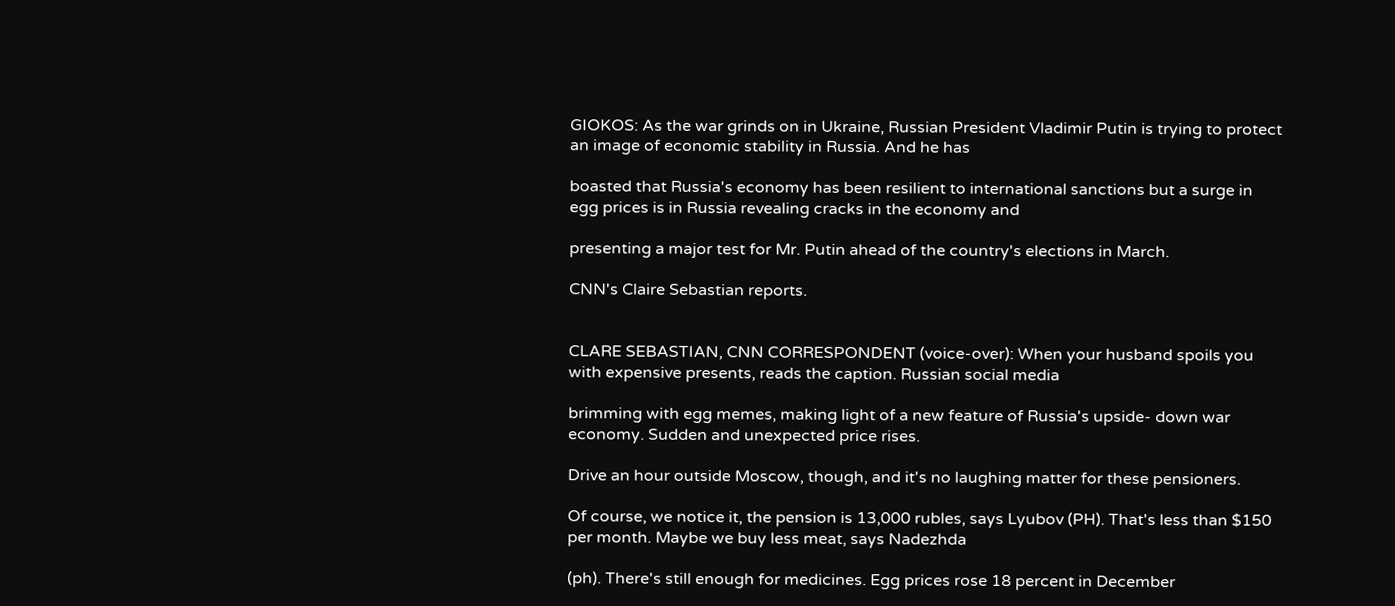GIOKOS: As the war grinds on in Ukraine, Russian President Vladimir Putin is trying to protect an image of economic stability in Russia. And he has

boasted that Russia's economy has been resilient to international sanctions but a surge in egg prices is in Russia revealing cracks in the economy and

presenting a major test for Mr. Putin ahead of the country's elections in March.

CNN's Claire Sebastian reports.


CLARE SEBASTIAN, CNN CORRESPONDENT (voice-over): When your husband spoils you with expensive presents, reads the caption. Russian social media

brimming with egg memes, making light of a new feature of Russia's upside- down war economy. Sudden and unexpected price rises.

Drive an hour outside Moscow, though, and it's no laughing matter for these pensioners.

Of course, we notice it, the pension is 13,000 rubles, says Lyubov (PH). That's less than $150 per month. Maybe we buy less meat, says Nadezhda

(ph). There's still enough for medicines. Egg prices rose 18 percent in December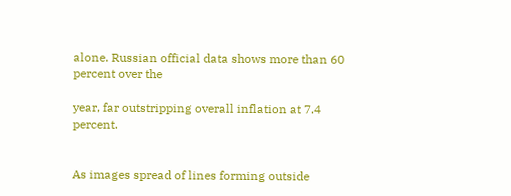alone. Russian official data shows more than 60 percent over the

year, far outstripping overall inflation at 7.4 percent.


As images spread of lines forming outside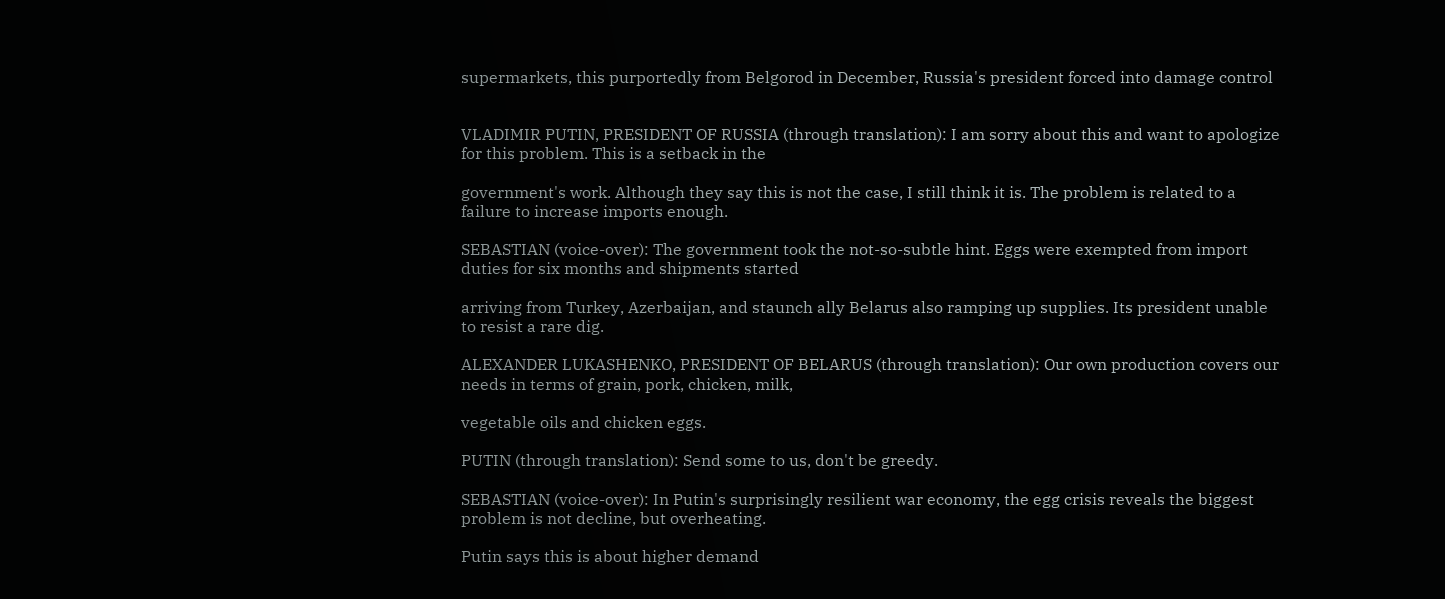supermarkets, this purportedly from Belgorod in December, Russia's president forced into damage control


VLADIMIR PUTIN, PRESIDENT OF RUSSIA (through translation): I am sorry about this and want to apologize for this problem. This is a setback in the

government's work. Although they say this is not the case, I still think it is. The problem is related to a failure to increase imports enough.

SEBASTIAN (voice-over): The government took the not-so-subtle hint. Eggs were exempted from import duties for six months and shipments started

arriving from Turkey, Azerbaijan, and staunch ally Belarus also ramping up supplies. Its president unable to resist a rare dig.

ALEXANDER LUKASHENKO, PRESIDENT OF BELARUS (through translation): Our own production covers our needs in terms of grain, pork, chicken, milk,

vegetable oils and chicken eggs.

PUTIN (through translation): Send some to us, don't be greedy.

SEBASTIAN (voice-over): In Putin's surprisingly resilient war economy, the egg crisis reveals the biggest problem is not decline, but overheating.

Putin says this is about higher demand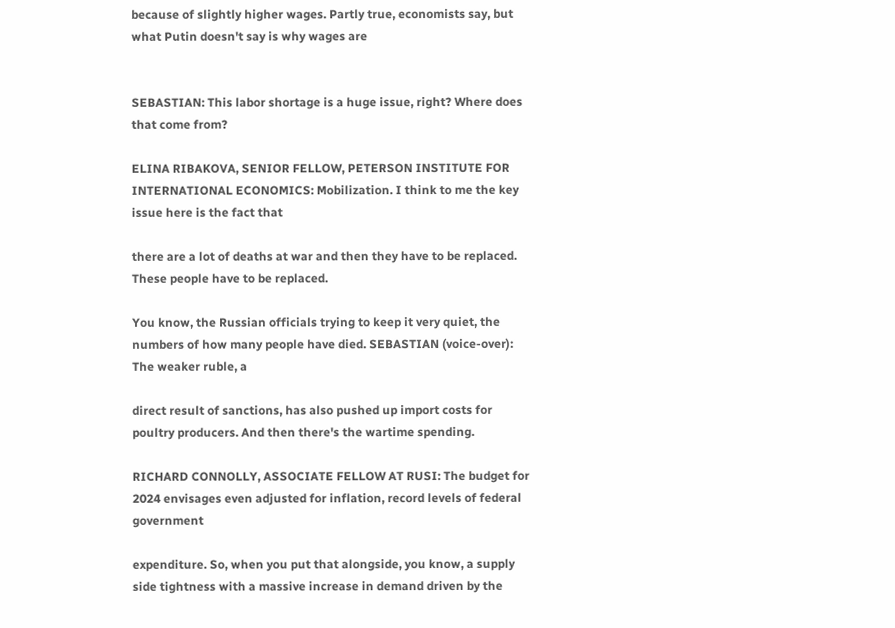because of slightly higher wages. Partly true, economists say, but what Putin doesn't say is why wages are


SEBASTIAN: This labor shortage is a huge issue, right? Where does that come from?

ELINA RIBAKOVA, SENIOR FELLOW, PETERSON INSTITUTE FOR INTERNATIONAL ECONOMICS: Mobilization. I think to me the key issue here is the fact that

there are a lot of deaths at war and then they have to be replaced. These people have to be replaced.

You know, the Russian officials trying to keep it very quiet, the numbers of how many people have died. SEBASTIAN (voice-over): The weaker ruble, a

direct result of sanctions, has also pushed up import costs for poultry producers. And then there's the wartime spending.

RICHARD CONNOLLY, ASSOCIATE FELLOW AT RUSI: The budget for 2024 envisages even adjusted for inflation, record levels of federal government

expenditure. So, when you put that alongside, you know, a supply side tightness with a massive increase in demand driven by the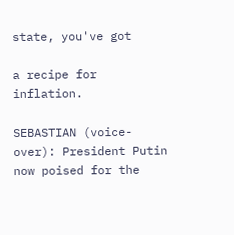state, you've got

a recipe for inflation.

SEBASTIAN (voice-over): President Putin now poised for the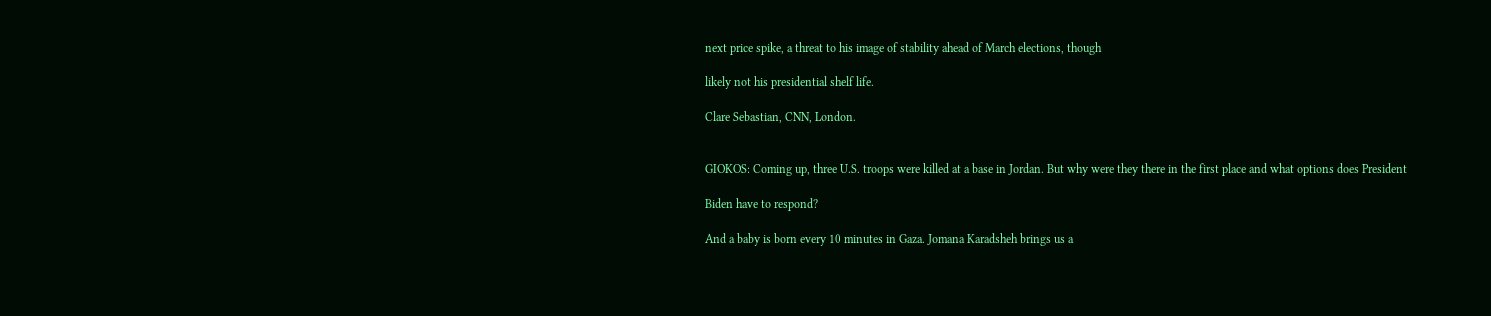next price spike, a threat to his image of stability ahead of March elections, though

likely not his presidential shelf life.

Clare Sebastian, CNN, London.


GIOKOS: Coming up, three U.S. troops were killed at a base in Jordan. But why were they there in the first place and what options does President

Biden have to respond?

And a baby is born every 10 minutes in Gaza. Jomana Karadsheh brings us a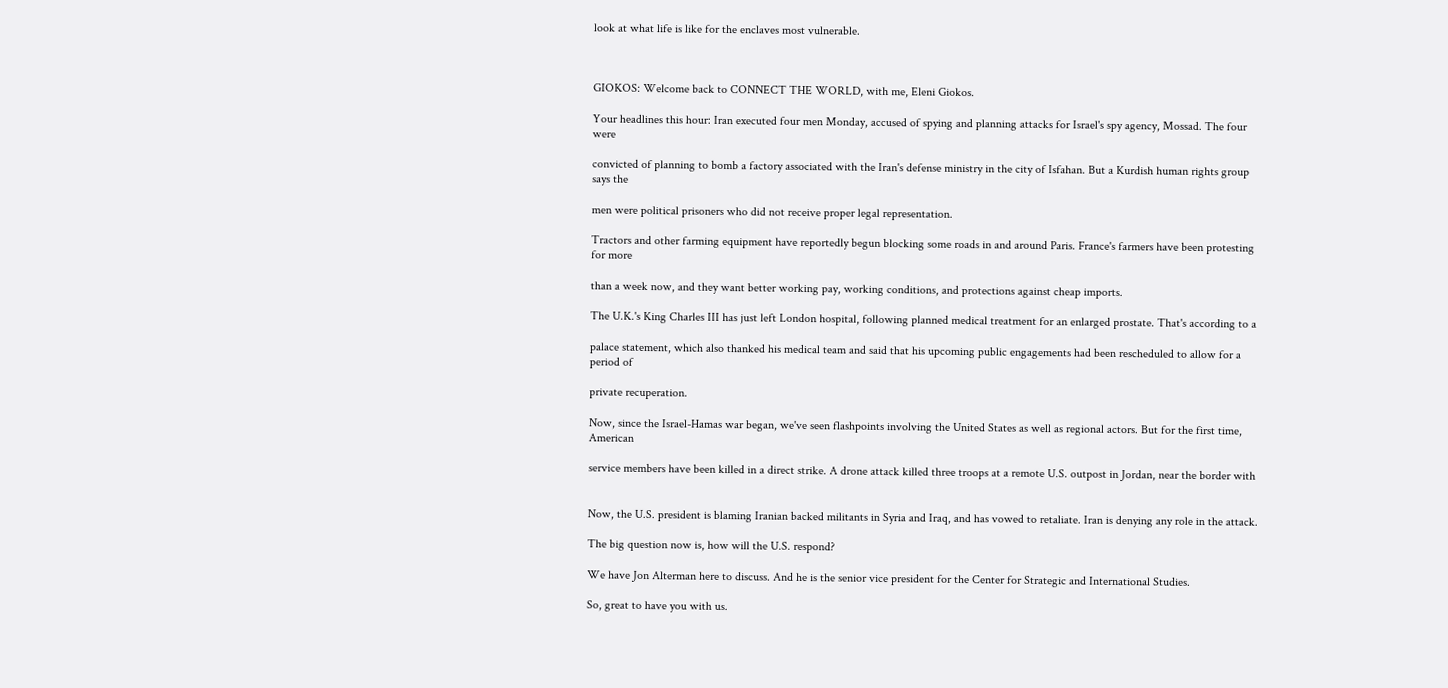look at what life is like for the enclaves most vulnerable.



GIOKOS: Welcome back to CONNECT THE WORLD, with me, Eleni Giokos.

Your headlines this hour: Iran executed four men Monday, accused of spying and planning attacks for Israel's spy agency, Mossad. The four were

convicted of planning to bomb a factory associated with the Iran's defense ministry in the city of Isfahan. But a Kurdish human rights group says the

men were political prisoners who did not receive proper legal representation.

Tractors and other farming equipment have reportedly begun blocking some roads in and around Paris. France's farmers have been protesting for more

than a week now, and they want better working pay, working conditions, and protections against cheap imports.

The U.K.'s King Charles III has just left London hospital, following planned medical treatment for an enlarged prostate. That's according to a

palace statement, which also thanked his medical team and said that his upcoming public engagements had been rescheduled to allow for a period of

private recuperation.

Now, since the Israel-Hamas war began, we've seen flashpoints involving the United States as well as regional actors. But for the first time, American

service members have been killed in a direct strike. A drone attack killed three troops at a remote U.S. outpost in Jordan, near the border with


Now, the U.S. president is blaming Iranian backed militants in Syria and Iraq, and has vowed to retaliate. Iran is denying any role in the attack.

The big question now is, how will the U.S. respond?

We have Jon Alterman here to discuss. And he is the senior vice president for the Center for Strategic and International Studies.

So, great to have you with us.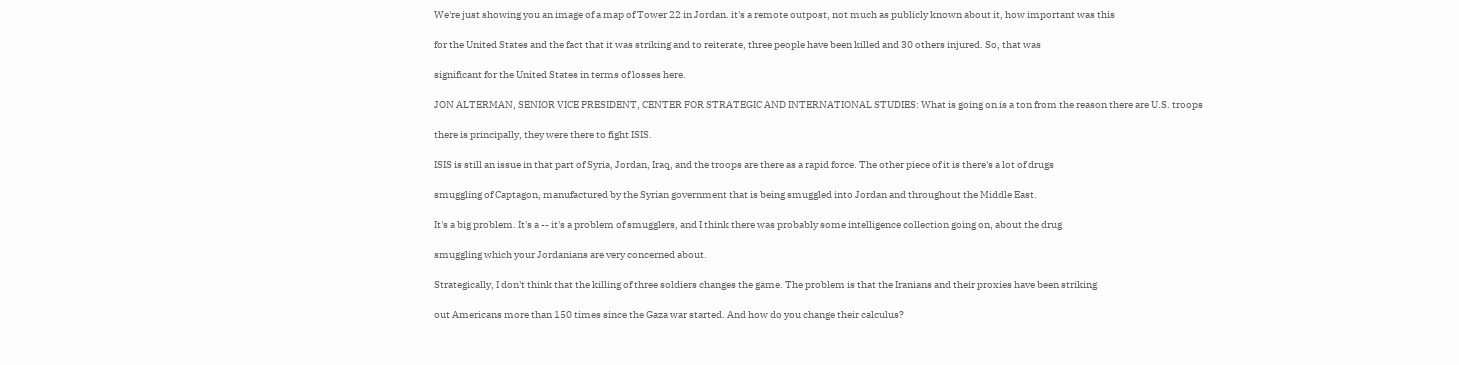We're just showing you an image of a map of Tower 22 in Jordan. it's a remote outpost, not much as publicly known about it, how important was this

for the United States and the fact that it was striking and to reiterate, three people have been killed and 30 others injured. So, that was

significant for the United States in terms of losses here.

JON ALTERMAN, SENIOR VICE PRESIDENT, CENTER FOR STRATEGIC AND INTERNATIONAL STUDIES: What is going on is a ton from the reason there are U.S. troops

there is principally, they were there to fight ISIS.

ISIS is still an issue in that part of Syria, Jordan, Iraq, and the troops are there as a rapid force. The other piece of it is there's a lot of drugs

smuggling of Captagon, manufactured by the Syrian government that is being smuggled into Jordan and throughout the Middle East.

It's a big problem. It's a -- it's a problem of smugglers, and I think there was probably some intelligence collection going on, about the drug

smuggling which your Jordanians are very concerned about.

Strategically, I don't think that the killing of three soldiers changes the game. The problem is that the Iranians and their proxies have been striking

out Americans more than 150 times since the Gaza war started. And how do you change their calculus?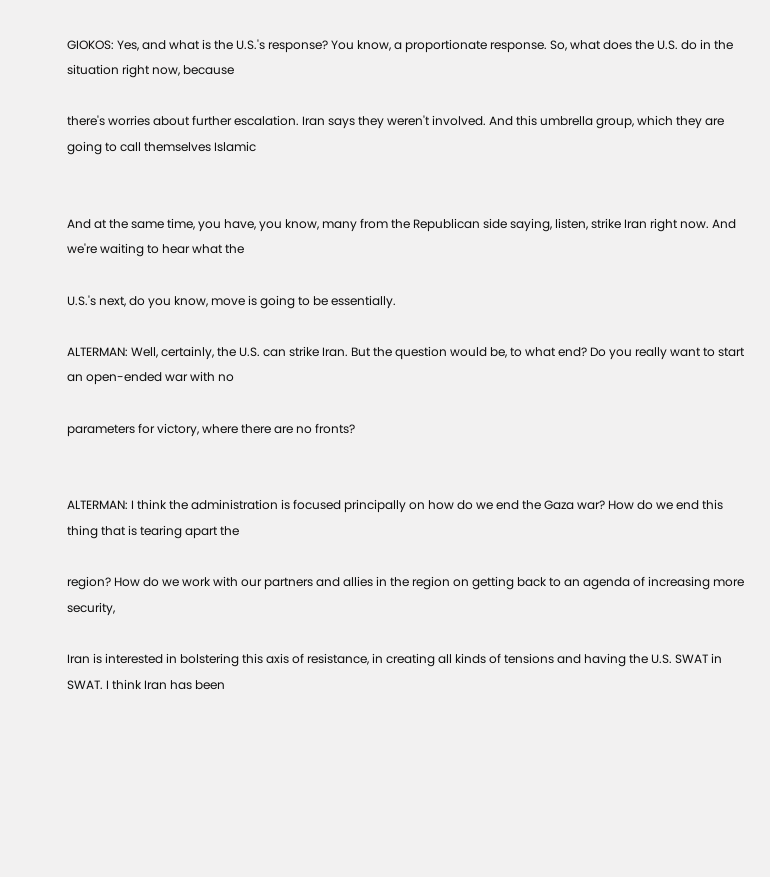GIOKOS: Yes, and what is the U.S.'s response? You know, a proportionate response. So, what does the U.S. do in the situation right now, because

there's worries about further escalation. Iran says they weren't involved. And this umbrella group, which they are going to call themselves Islamic


And at the same time, you have, you know, many from the Republican side saying, listen, strike Iran right now. And we're waiting to hear what the

U.S.'s next, do you know, move is going to be essentially.

ALTERMAN: Well, certainly, the U.S. can strike Iran. But the question would be, to what end? Do you really want to start an open-ended war with no

parameters for victory, where there are no fronts?


ALTERMAN: I think the administration is focused principally on how do we end the Gaza war? How do we end this thing that is tearing apart the

region? How do we work with our partners and allies in the region on getting back to an agenda of increasing more security,

Iran is interested in bolstering this axis of resistance, in creating all kinds of tensions and having the U.S. SWAT in SWAT. I think Iran has been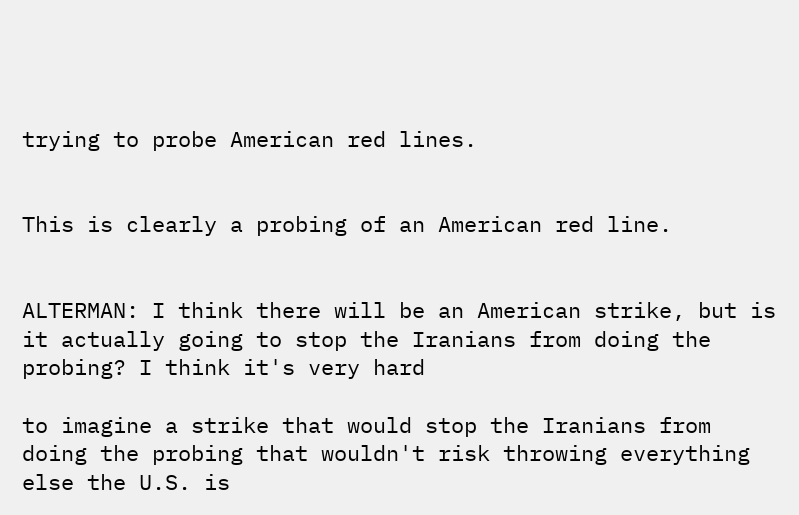trying to probe American red lines.


This is clearly a probing of an American red line.


ALTERMAN: I think there will be an American strike, but is it actually going to stop the Iranians from doing the probing? I think it's very hard

to imagine a strike that would stop the Iranians from doing the probing that wouldn't risk throwing everything else the U.S. is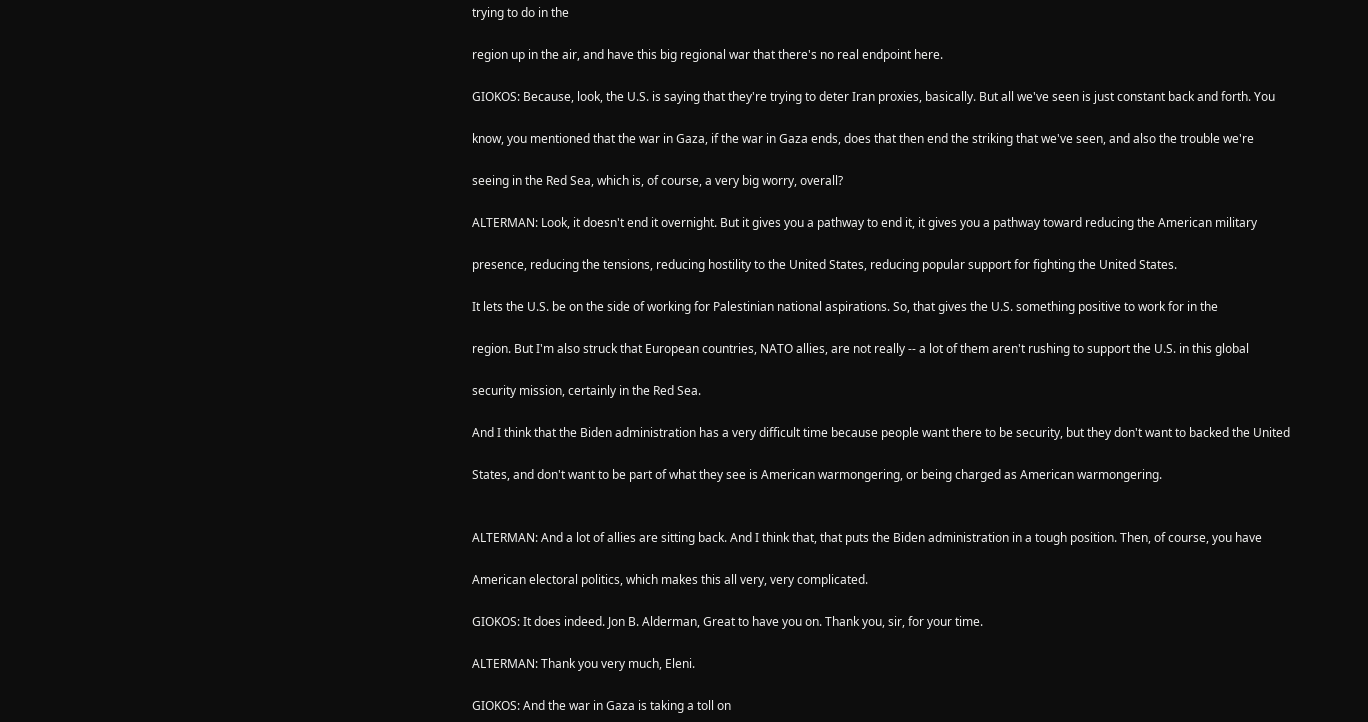trying to do in the

region up in the air, and have this big regional war that there's no real endpoint here.

GIOKOS: Because, look, the U.S. is saying that they're trying to deter Iran proxies, basically. But all we've seen is just constant back and forth. You

know, you mentioned that the war in Gaza, if the war in Gaza ends, does that then end the striking that we've seen, and also the trouble we're

seeing in the Red Sea, which is, of course, a very big worry, overall?

ALTERMAN: Look, it doesn't end it overnight. But it gives you a pathway to end it, it gives you a pathway toward reducing the American military

presence, reducing the tensions, reducing hostility to the United States, reducing popular support for fighting the United States.

It lets the U.S. be on the side of working for Palestinian national aspirations. So, that gives the U.S. something positive to work for in the

region. But I'm also struck that European countries, NATO allies, are not really -- a lot of them aren't rushing to support the U.S. in this global

security mission, certainly in the Red Sea.

And I think that the Biden administration has a very difficult time because people want there to be security, but they don't want to backed the United

States, and don't want to be part of what they see is American warmongering, or being charged as American warmongering.


ALTERMAN: And a lot of allies are sitting back. And I think that, that puts the Biden administration in a tough position. Then, of course, you have

American electoral politics, which makes this all very, very complicated.

GIOKOS: It does indeed. Jon B. Alderman, Great to have you on. Thank you, sir, for your time.

ALTERMAN: Thank you very much, Eleni.

GIOKOS: And the war in Gaza is taking a toll on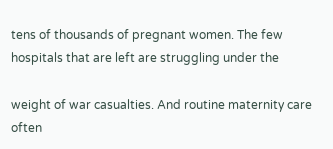tens of thousands of pregnant women. The few hospitals that are left are struggling under the

weight of war casualties. And routine maternity care often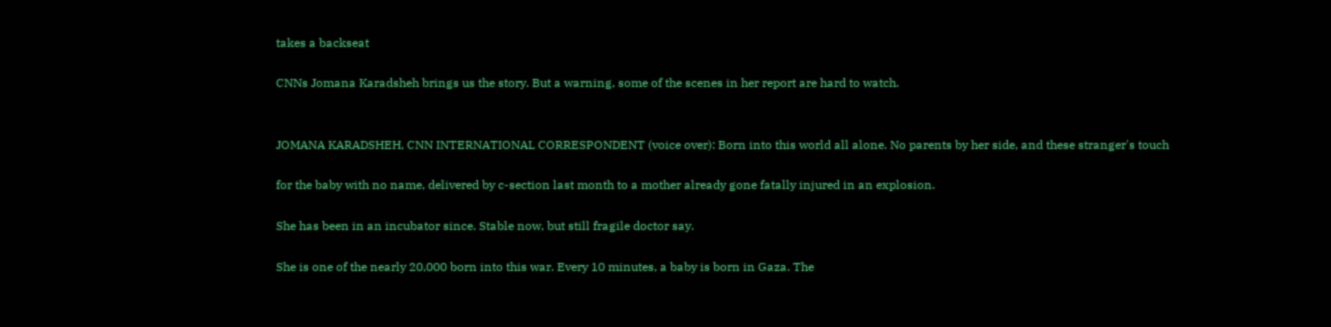takes a backseat

CNNs Jomana Karadsheh brings us the story. But a warning, some of the scenes in her report are hard to watch.


JOMANA KARADSHEH, CNN INTERNATIONAL CORRESPONDENT (voice over): Born into this world all alone. No parents by her side, and these stranger's touch

for the baby with no name, delivered by c-section last month to a mother already gone fatally injured in an explosion.

She has been in an incubator since. Stable now, but still fragile doctor say.

She is one of the nearly 20,000 born into this war. Every 10 minutes, a baby is born in Gaza. The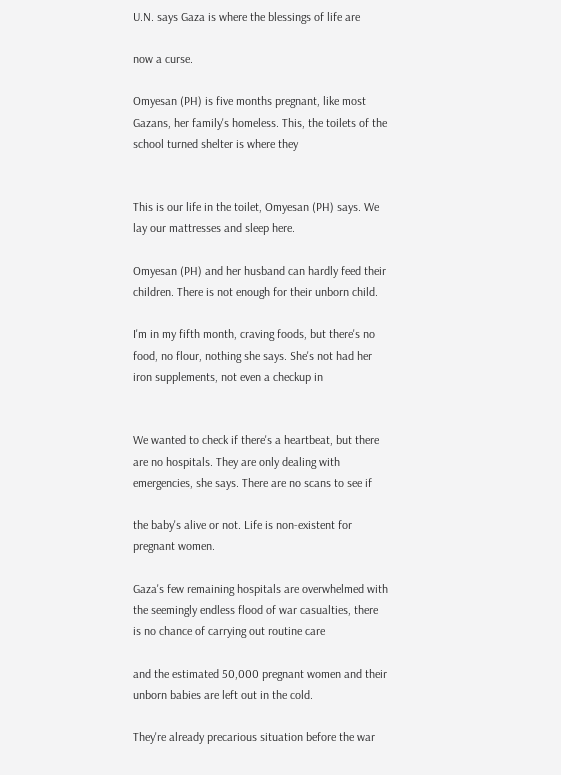U.N. says Gaza is where the blessings of life are

now a curse.

Omyesan (PH) is five months pregnant, like most Gazans, her family's homeless. This, the toilets of the school turned shelter is where they


This is our life in the toilet, Omyesan (PH) says. We lay our mattresses and sleep here.

Omyesan (PH) and her husband can hardly feed their children. There is not enough for their unborn child.

I'm in my fifth month, craving foods, but there's no food, no flour, nothing she says. She's not had her iron supplements, not even a checkup in


We wanted to check if there's a heartbeat, but there are no hospitals. They are only dealing with emergencies, she says. There are no scans to see if

the baby's alive or not. Life is non-existent for pregnant women.

Gaza's few remaining hospitals are overwhelmed with the seemingly endless flood of war casualties, there is no chance of carrying out routine care

and the estimated 50,000 pregnant women and their unborn babies are left out in the cold.

They're already precarious situation before the war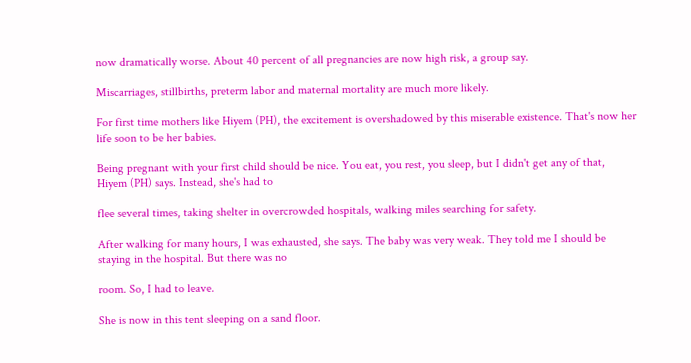now dramatically worse. About 40 percent of all pregnancies are now high risk, a group say.

Miscarriages, stillbirths, preterm labor and maternal mortality are much more likely.

For first time mothers like Hiyem (PH), the excitement is overshadowed by this miserable existence. That's now her life soon to be her babies.

Being pregnant with your first child should be nice. You eat, you rest, you sleep, but I didn't get any of that, Hiyem (PH) says. Instead, she's had to

flee several times, taking shelter in overcrowded hospitals, walking miles searching for safety.

After walking for many hours, I was exhausted, she says. The baby was very weak. They told me I should be staying in the hospital. But there was no

room. So, I had to leave.

She is now in this tent sleeping on a sand floor.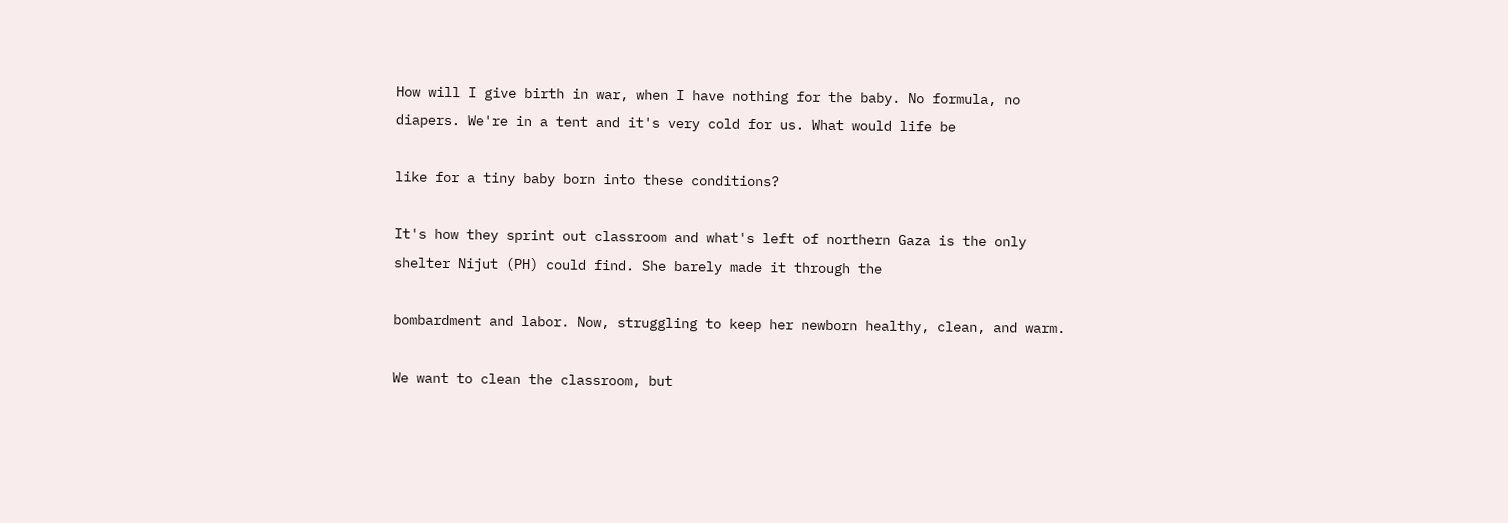How will I give birth in war, when I have nothing for the baby. No formula, no diapers. We're in a tent and it's very cold for us. What would life be

like for a tiny baby born into these conditions?

It's how they sprint out classroom and what's left of northern Gaza is the only shelter Nijut (PH) could find. She barely made it through the

bombardment and labor. Now, struggling to keep her newborn healthy, clean, and warm.

We want to clean the classroom, but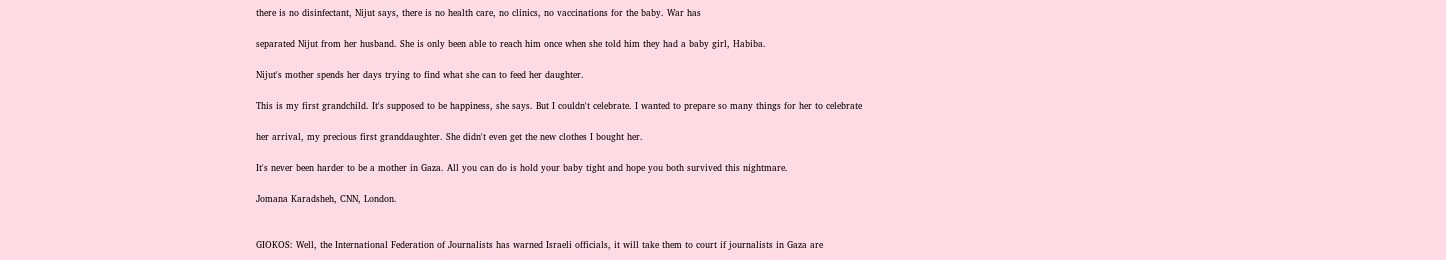there is no disinfectant, Nijut says, there is no health care, no clinics, no vaccinations for the baby. War has

separated Nijut from her husband. She is only been able to reach him once when she told him they had a baby girl, Habiba.

Nijut's mother spends her days trying to find what she can to feed her daughter.

This is my first grandchild. It's supposed to be happiness, she says. But I couldn't celebrate. I wanted to prepare so many things for her to celebrate

her arrival, my precious first granddaughter. She didn't even get the new clothes I bought her.

It's never been harder to be a mother in Gaza. All you can do is hold your baby tight and hope you both survived this nightmare.

Jomana Karadsheh, CNN, London.


GIOKOS: Well, the International Federation of Journalists has warned Israeli officials, it will take them to court if journalists in Gaza are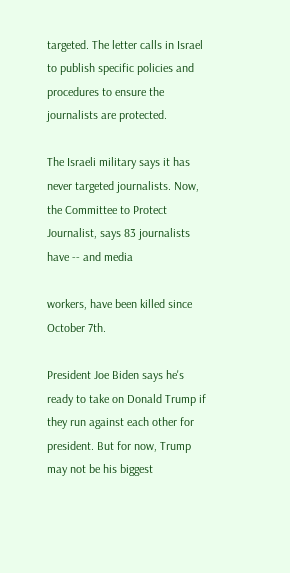targeted. The letter calls in Israel to publish specific policies and procedures to ensure the journalists are protected.

The Israeli military says it has never targeted journalists. Now, the Committee to Protect Journalist, says 83 journalists have -- and media

workers, have been killed since October 7th.

President Joe Biden says he's ready to take on Donald Trump if they run against each other for president. But for now, Trump may not be his biggest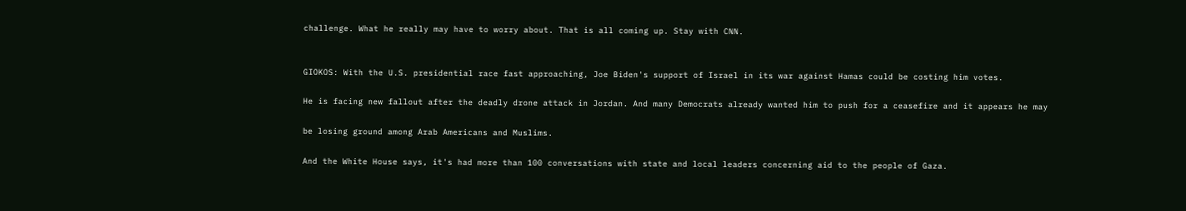challenge. What he really may have to worry about. That is all coming up. Stay with CNN.


GIOKOS: With the U.S. presidential race fast approaching, Joe Biden's support of Israel in its war against Hamas could be costing him votes.

He is facing new fallout after the deadly drone attack in Jordan. And many Democrats already wanted him to push for a ceasefire and it appears he may

be losing ground among Arab Americans and Muslims.

And the White House says, it's had more than 100 conversations with state and local leaders concerning aid to the people of Gaza.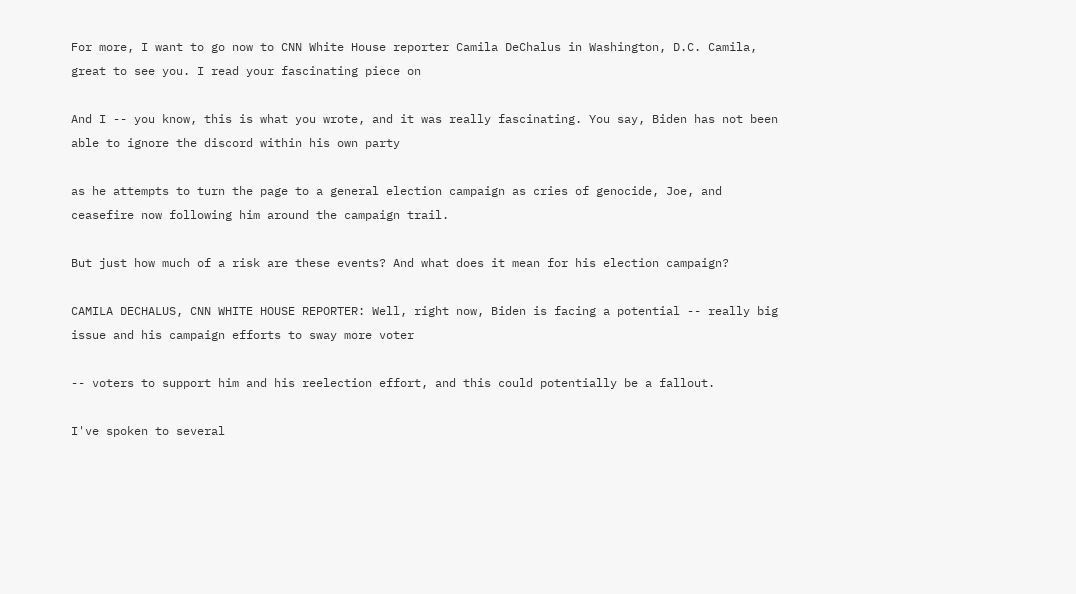For more, I want to go now to CNN White House reporter Camila DeChalus in Washington, D.C. Camila, great to see you. I read your fascinating piece on

And I -- you know, this is what you wrote, and it was really fascinating. You say, Biden has not been able to ignore the discord within his own party

as he attempts to turn the page to a general election campaign as cries of genocide, Joe, and ceasefire now following him around the campaign trail.

But just how much of a risk are these events? And what does it mean for his election campaign?

CAMILA DECHALUS, CNN WHITE HOUSE REPORTER: Well, right now, Biden is facing a potential -- really big issue and his campaign efforts to sway more voter

-- voters to support him and his reelection effort, and this could potentially be a fallout.

I've spoken to several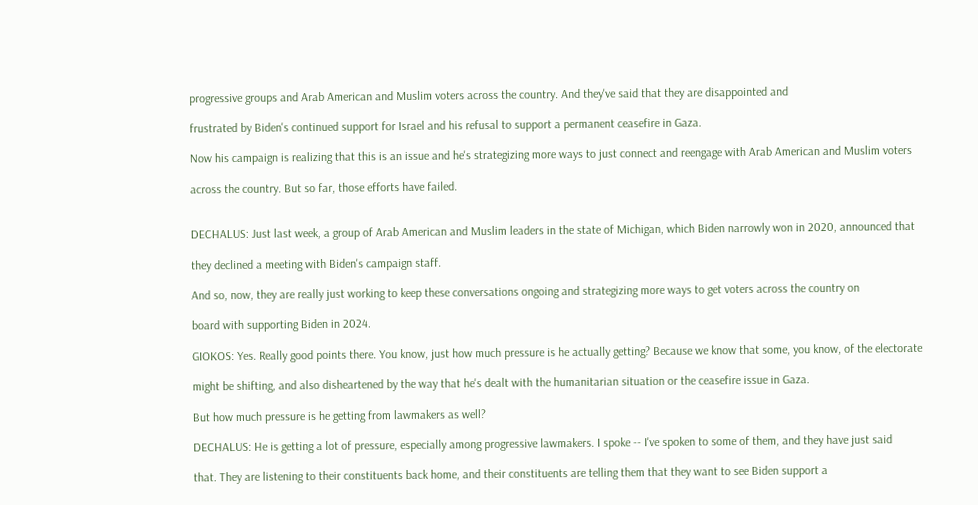progressive groups and Arab American and Muslim voters across the country. And they've said that they are disappointed and

frustrated by Biden's continued support for Israel and his refusal to support a permanent ceasefire in Gaza.

Now his campaign is realizing that this is an issue and he's strategizing more ways to just connect and reengage with Arab American and Muslim voters

across the country. But so far, those efforts have failed.


DECHALUS: Just last week, a group of Arab American and Muslim leaders in the state of Michigan, which Biden narrowly won in 2020, announced that

they declined a meeting with Biden's campaign staff.

And so, now, they are really just working to keep these conversations ongoing and strategizing more ways to get voters across the country on

board with supporting Biden in 2024.

GIOKOS: Yes. Really good points there. You know, just how much pressure is he actually getting? Because we know that some, you know, of the electorate

might be shifting, and also disheartened by the way that he's dealt with the humanitarian situation or the ceasefire issue in Gaza.

But how much pressure is he getting from lawmakers as well?

DECHALUS: He is getting a lot of pressure, especially among progressive lawmakers. I spoke -- I've spoken to some of them, and they have just said

that. They are listening to their constituents back home, and their constituents are telling them that they want to see Biden support a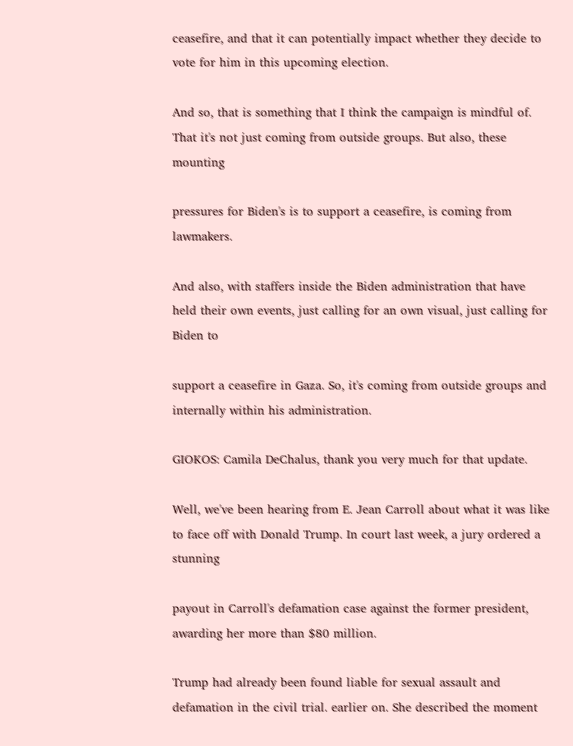ceasefire, and that it can potentially impact whether they decide to vote for him in this upcoming election.

And so, that is something that I think the campaign is mindful of. That it's not just coming from outside groups. But also, these mounting

pressures for Biden's is to support a ceasefire, is coming from lawmakers.

And also, with staffers inside the Biden administration that have held their own events, just calling for an own visual, just calling for Biden to

support a ceasefire in Gaza. So, it's coming from outside groups and internally within his administration.

GIOKOS: Camila DeChalus, thank you very much for that update.

Well, we've been hearing from E. Jean Carroll about what it was like to face off with Donald Trump. In court last week, a jury ordered a stunning

payout in Carroll's defamation case against the former president, awarding her more than $80 million.

Trump had already been found liable for sexual assault and defamation in the civil trial. earlier on. She described the moment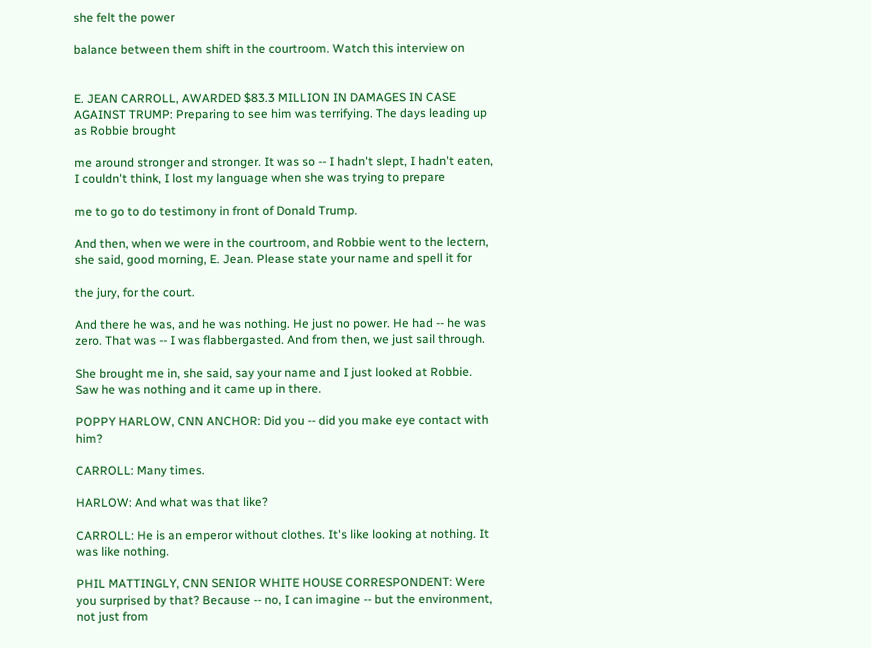she felt the power

balance between them shift in the courtroom. Watch this interview on


E. JEAN CARROLL, AWARDED $83.3 MILLION IN DAMAGES IN CASE AGAINST TRUMP: Preparing to see him was terrifying. The days leading up as Robbie brought

me around stronger and stronger. It was so -- I hadn't slept, I hadn't eaten, I couldn't think, I lost my language when she was trying to prepare

me to go to do testimony in front of Donald Trump.

And then, when we were in the courtroom, and Robbie went to the lectern, she said, good morning, E. Jean. Please state your name and spell it for

the jury, for the court.

And there he was, and he was nothing. He just no power. He had -- he was zero. That was -- I was flabbergasted. And from then, we just sail through.

She brought me in, she said, say your name and I just looked at Robbie. Saw he was nothing and it came up in there.

POPPY HARLOW, CNN ANCHOR: Did you -- did you make eye contact with him?

CARROLL: Many times.

HARLOW: And what was that like?

CARROLL: He is an emperor without clothes. It's like looking at nothing. It was like nothing.

PHIL MATTINGLY, CNN SENIOR WHITE HOUSE CORRESPONDENT: Were you surprised by that? Because -- no, I can imagine -- but the environment, not just from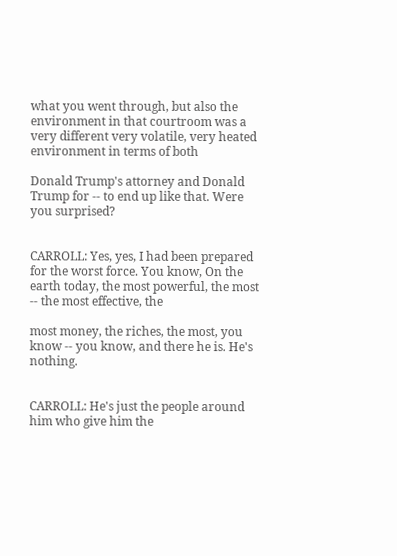what you went through, but also the environment in that courtroom was a very different very volatile, very heated environment in terms of both

Donald Trump's attorney and Donald Trump for -- to end up like that. Were you surprised?


CARROLL: Yes, yes, I had been prepared for the worst force. You know, On the earth today, the most powerful, the most -- the most effective, the

most money, the riches, the most, you know -- you know, and there he is. He's nothing.


CARROLL: He's just the people around him who give him the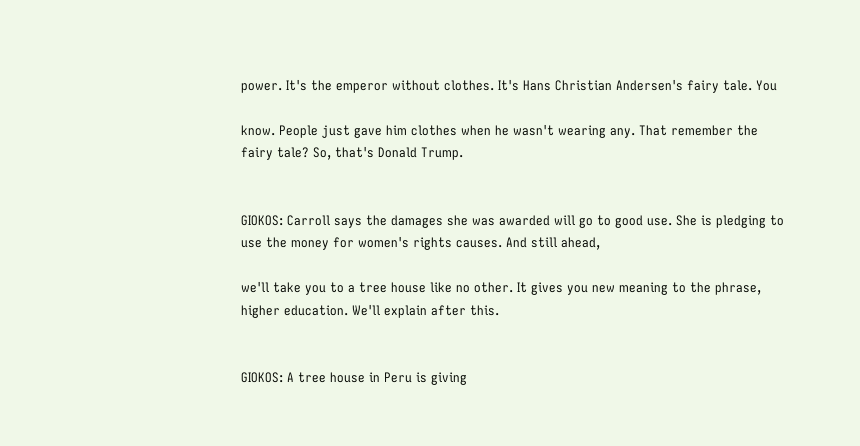power. It's the emperor without clothes. It's Hans Christian Andersen's fairy tale. You

know. People just gave him clothes when he wasn't wearing any. That remember the fairy tale? So, that's Donald Trump.


GIOKOS: Carroll says the damages she was awarded will go to good use. She is pledging to use the money for women's rights causes. And still ahead,

we'll take you to a tree house like no other. It gives you new meaning to the phrase, higher education. We'll explain after this.


GIOKOS: A tree house in Peru is giving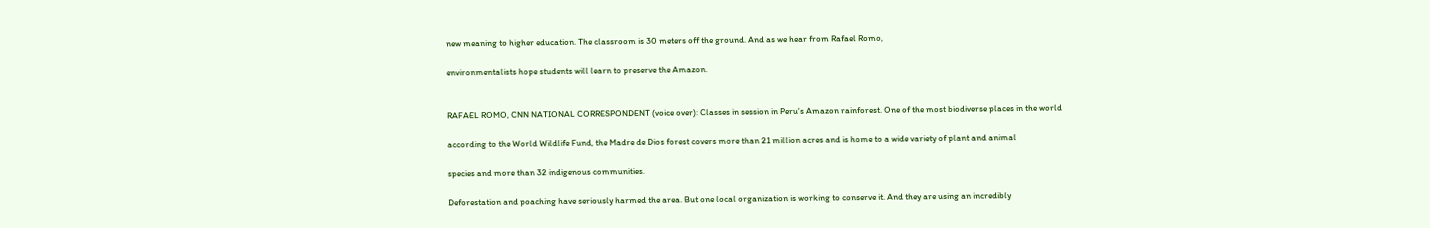new meaning to higher education. The classroom is 30 meters off the ground. And as we hear from Rafael Romo,

environmentalists hope students will learn to preserve the Amazon.


RAFAEL ROMO, CNN NATIONAL CORRESPONDENT (voice over): Classes in session in Peru's Amazon rainforest. One of the most biodiverse places in the world

according to the World Wildlife Fund, the Madre de Dios forest covers more than 21 million acres and is home to a wide variety of plant and animal

species and more than 32 indigenous communities.

Deforestation and poaching have seriously harmed the area. But one local organization is working to conserve it. And they are using an incredibly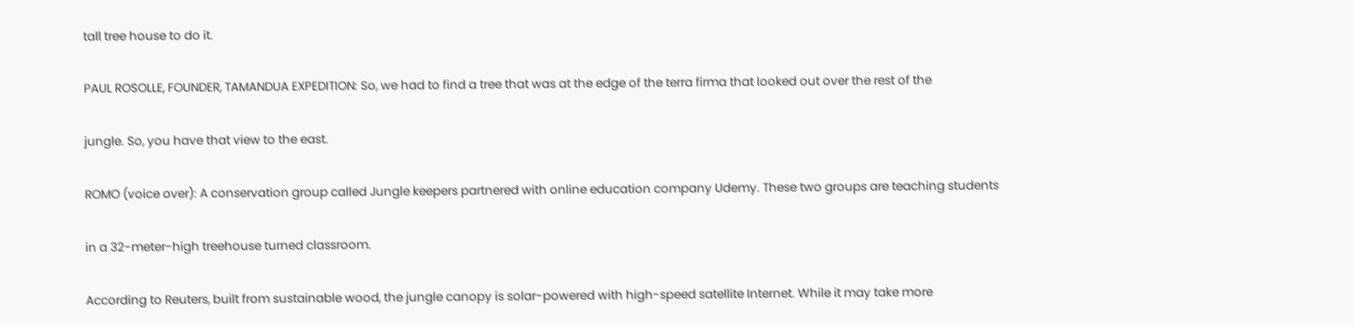tall tree house to do it.

PAUL ROSOLLE, FOUNDER, TAMANDUA EXPEDITION: So, we had to find a tree that was at the edge of the terra firma that looked out over the rest of the

jungle. So, you have that view to the east.

ROMO (voice over): A conservation group called Jungle keepers partnered with online education company Udemy. These two groups are teaching students

in a 32-meter-high treehouse turned classroom.

According to Reuters, built from sustainable wood, the jungle canopy is solar-powered with high-speed satellite Internet. While it may take more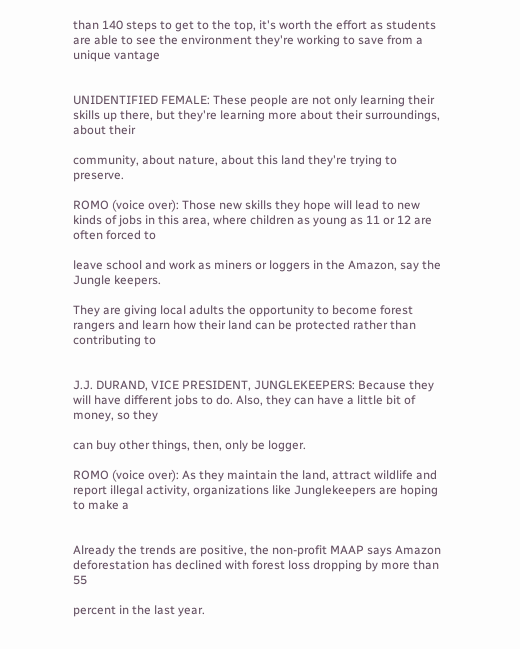than 140 steps to get to the top, it's worth the effort as students are able to see the environment they're working to save from a unique vantage


UNIDENTIFIED FEMALE: These people are not only learning their skills up there, but they're learning more about their surroundings, about their

community, about nature, about this land they're trying to preserve.

ROMO (voice over): Those new skills they hope will lead to new kinds of jobs in this area, where children as young as 11 or 12 are often forced to

leave school and work as miners or loggers in the Amazon, say the Jungle keepers.

They are giving local adults the opportunity to become forest rangers and learn how their land can be protected rather than contributing to


J.J. DURAND, VICE PRESIDENT, JUNGLEKEEPERS: Because they will have different jobs to do. Also, they can have a little bit of money, so they

can buy other things, then, only be logger.

ROMO (voice over): As they maintain the land, attract wildlife and report illegal activity, organizations like Junglekeepers are hoping to make a


Already the trends are positive, the non-profit MAAP says Amazon deforestation has declined with forest loss dropping by more than 55

percent in the last year.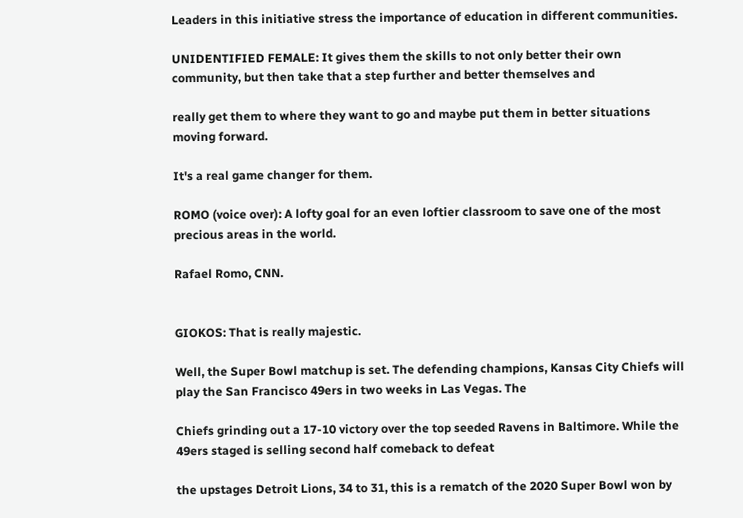Leaders in this initiative stress the importance of education in different communities.

UNIDENTIFIED FEMALE: It gives them the skills to not only better their own community, but then take that a step further and better themselves and

really get them to where they want to go and maybe put them in better situations moving forward.

It's a real game changer for them.

ROMO (voice over): A lofty goal for an even loftier classroom to save one of the most precious areas in the world.

Rafael Romo, CNN.


GIOKOS: That is really majestic.

Well, the Super Bowl matchup is set. The defending champions, Kansas City Chiefs will play the San Francisco 49ers in two weeks in Las Vegas. The

Chiefs grinding out a 17-10 victory over the top seeded Ravens in Baltimore. While the 49ers staged is selling second half comeback to defeat

the upstages Detroit Lions, 34 to 31, this is a rematch of the 2020 Super Bowl won by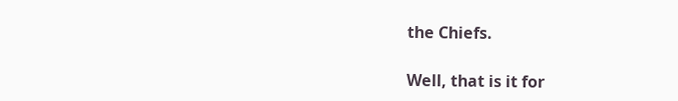the Chiefs.

Well, that is it for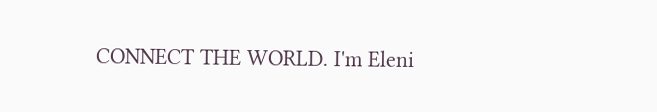CONNECT THE WORLD. I'm Eleni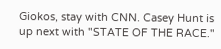Giokos, stay with CNN. Casey Hunt is up next with "STATE OF THE RACE."